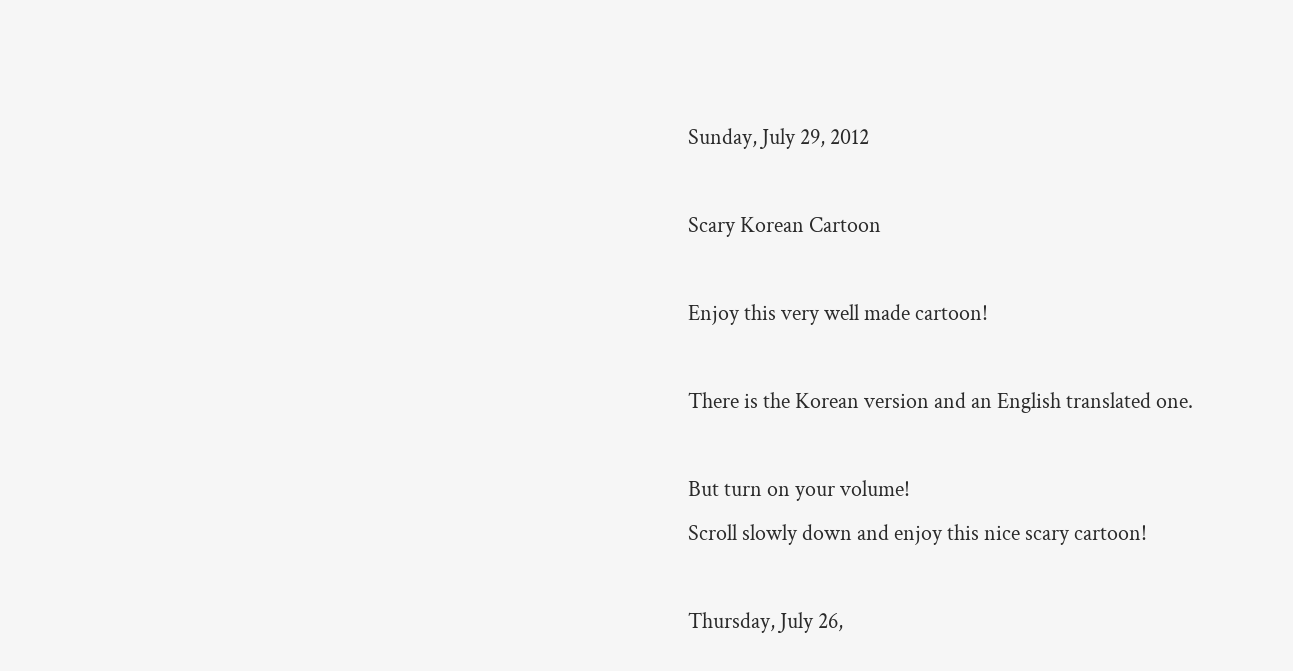Sunday, July 29, 2012

Scary Korean Cartoon

Enjoy this very well made cartoon!

There is the Korean version and an English translated one.

But turn on your volume!
Scroll slowly down and enjoy this nice scary cartoon!

Thursday, July 26,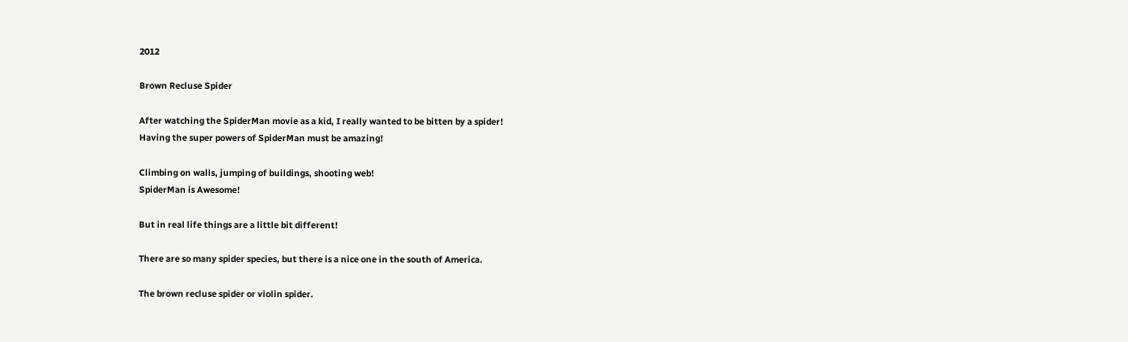2012

Brown Recluse Spider

After watching the SpiderMan movie as a kid, I really wanted to be bitten by a spider!
Having the super powers of SpiderMan must be amazing!

Climbing on walls, jumping of buildings, shooting web!
SpiderMan is Awesome!

But in real life things are a little bit different!

There are so many spider species, but there is a nice one in the south of America.

The brown recluse spider or violin spider.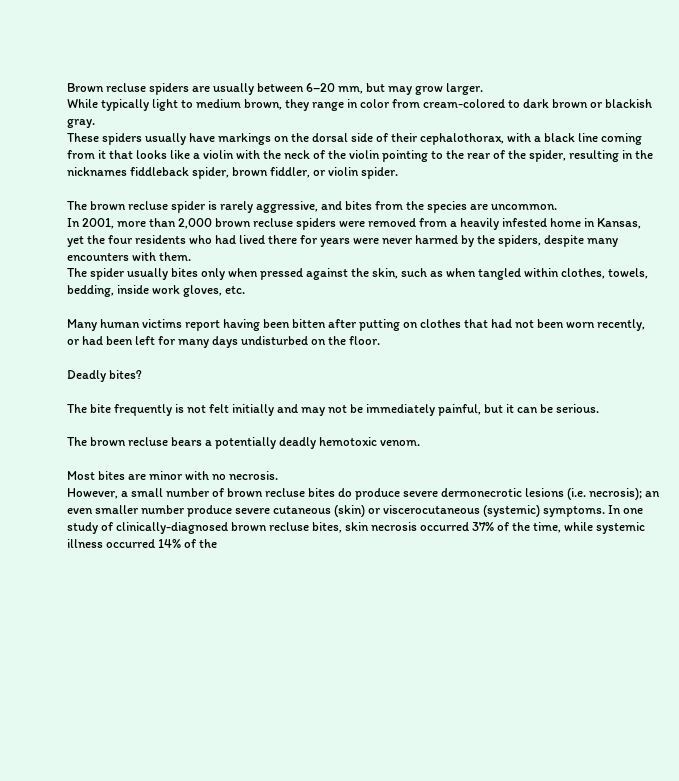Brown recluse spiders are usually between 6–20 mm, but may grow larger.
While typically light to medium brown, they range in color from cream-colored to dark brown or blackish gray.
These spiders usually have markings on the dorsal side of their cephalothorax, with a black line coming from it that looks like a violin with the neck of the violin pointing to the rear of the spider, resulting in the nicknames fiddleback spider, brown fiddler, or violin spider.

The brown recluse spider is rarely aggressive, and bites from the species are uncommon.
In 2001, more than 2,000 brown recluse spiders were removed from a heavily infested home in Kansas, yet the four residents who had lived there for years were never harmed by the spiders, despite many encounters with them.
The spider usually bites only when pressed against the skin, such as when tangled within clothes, towels, bedding, inside work gloves, etc.

Many human victims report having been bitten after putting on clothes that had not been worn recently, or had been left for many days undisturbed on the floor.

Deadly bites?

The bite frequently is not felt initially and may not be immediately painful, but it can be serious.

The brown recluse bears a potentially deadly hemotoxic venom.

Most bites are minor with no necrosis.
However, a small number of brown recluse bites do produce severe dermonecrotic lesions (i.e. necrosis); an even smaller number produce severe cutaneous (skin) or viscerocutaneous (systemic) symptoms. In one study of clinically-diagnosed brown recluse bites, skin necrosis occurred 37% of the time, while systemic illness occurred 14% of the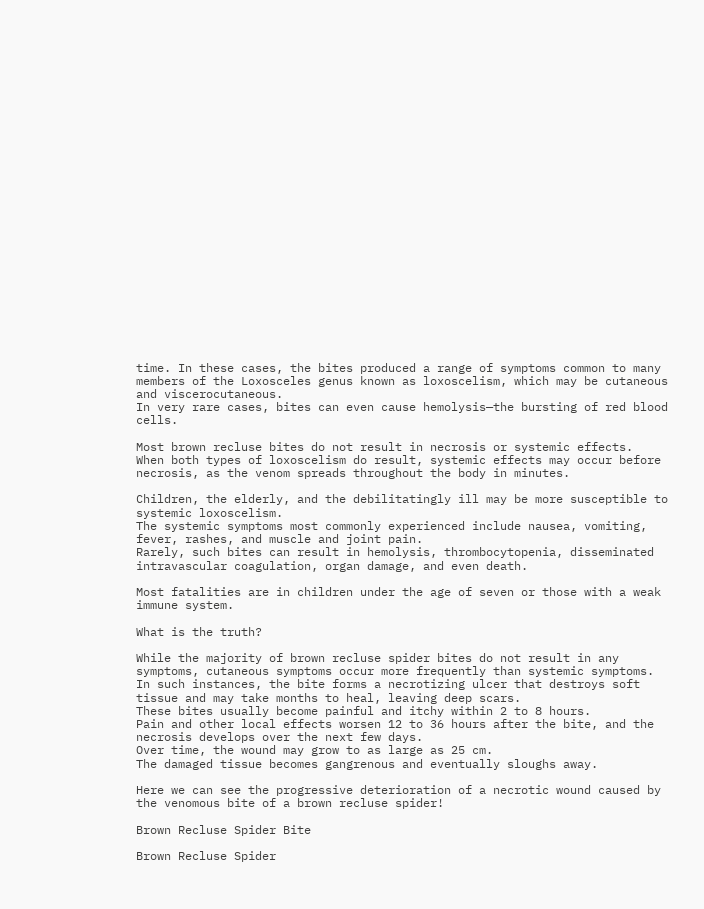time. In these cases, the bites produced a range of symptoms common to many members of the Loxosceles genus known as loxoscelism, which may be cutaneous and viscerocutaneous.
In very rare cases, bites can even cause hemolysis—the bursting of red blood cells.

Most brown recluse bites do not result in necrosis or systemic effects.
When both types of loxoscelism do result, systemic effects may occur before necrosis, as the venom spreads throughout the body in minutes.

Children, the elderly, and the debilitatingly ill may be more susceptible to systemic loxoscelism.
The systemic symptoms most commonly experienced include nausea, vomiting, fever, rashes, and muscle and joint pain.
Rarely, such bites can result in hemolysis, thrombocytopenia, disseminated intravascular coagulation, organ damage, and even death.

Most fatalities are in children under the age of seven or those with a weak immune system.

What is the truth?

While the majority of brown recluse spider bites do not result in any symptoms, cutaneous symptoms occur more frequently than systemic symptoms.
In such instances, the bite forms a necrotizing ulcer that destroys soft tissue and may take months to heal, leaving deep scars.
These bites usually become painful and itchy within 2 to 8 hours.
Pain and other local effects worsen 12 to 36 hours after the bite, and the necrosis develops over the next few days.
Over time, the wound may grow to as large as 25 cm.
The damaged tissue becomes gangrenous and eventually sloughs away.

Here we can see the progressive deterioration of a necrotic wound caused by the venomous bite of a brown recluse spider!

Brown Recluse Spider Bite

Brown Recluse Spider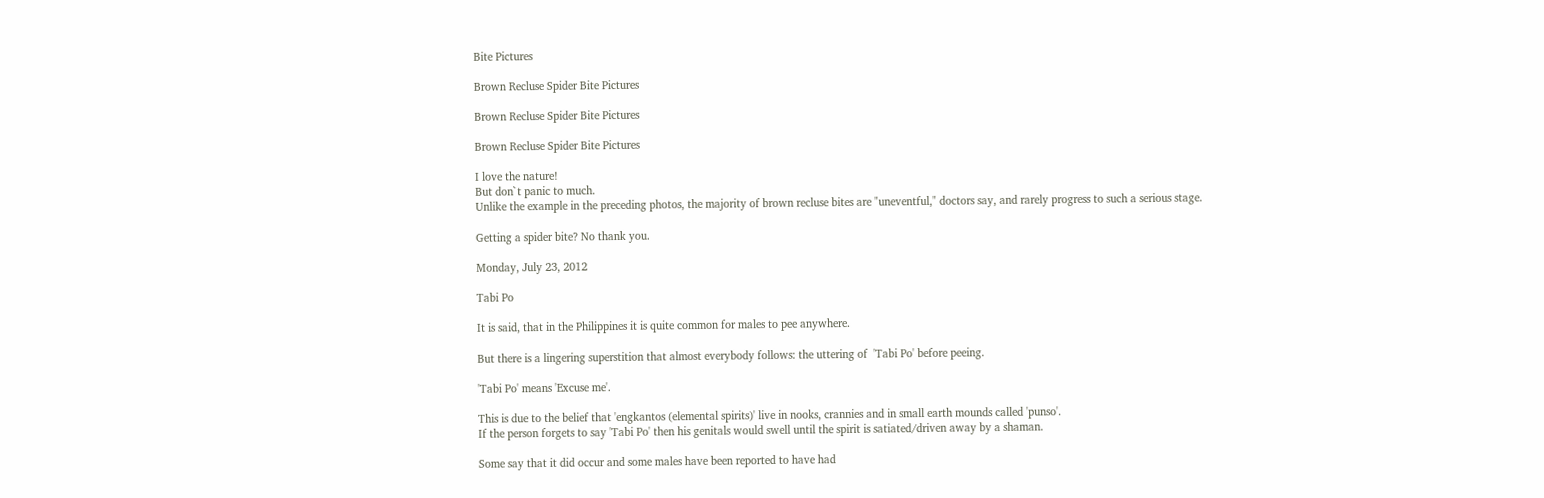Bite Pictures

Brown Recluse Spider Bite Pictures

Brown Recluse Spider Bite Pictures

Brown Recluse Spider Bite Pictures

I love the nature!
But don`t panic to much.
Unlike the example in the preceding photos, the majority of brown recluse bites are "uneventful," doctors say, and rarely progress to such a serious stage.

Getting a spider bite? No thank you.

Monday, July 23, 2012

Tabi Po

It is said, that in the Philippines it is quite common for males to pee anywhere.

But there is a lingering superstition that almost everybody follows: the uttering of  'Tabi Po' before peeing.

'Tabi Po' means 'Excuse me'.

This is due to the belief that 'engkantos (elemental spirits)' live in nooks, crannies and in small earth mounds called 'punso'.
If the person forgets to say 'Tabi Po' then his genitals would swell until the spirit is satiated/driven away by a shaman.

Some say that it did occur and some males have been reported to have had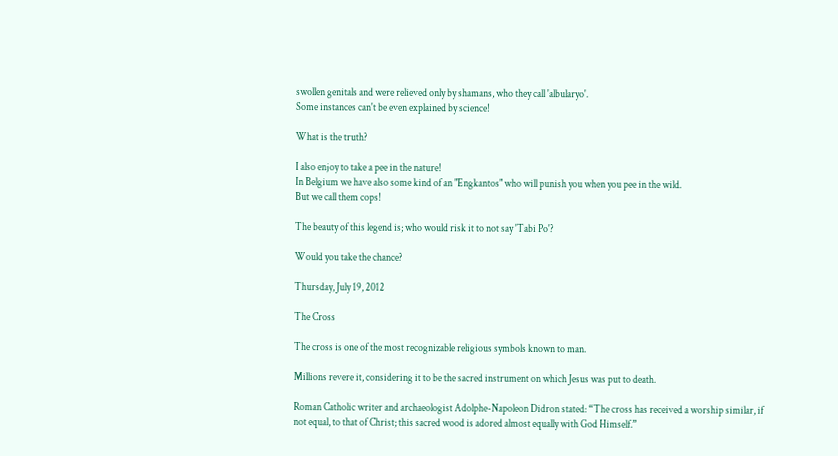swollen genitals and were relieved only by shamans, who they call 'albularyo'.
Some instances can't be even explained by science!

What is the truth?

I also enjoy to take a pee in the nature!
In Belgium we have also some kind of an "Engkantos" who will punish you when you pee in the wild.
But we call them cops!

The beauty of this legend is; who would risk it to not say 'Tabi Po'?

Would you take the chance?

Thursday, July 19, 2012

The Cross

The cross is one of the most recognizable religious symbols known to man.

Millions revere it, considering it to be the sacred instrument on which Jesus was put to death.

Roman Catholic writer and archaeologist Adolphe-Napoleon Didron stated: “The cross has received a worship similar, if not equal, to that of Christ; this sacred wood is adored almost equally with God Himself.”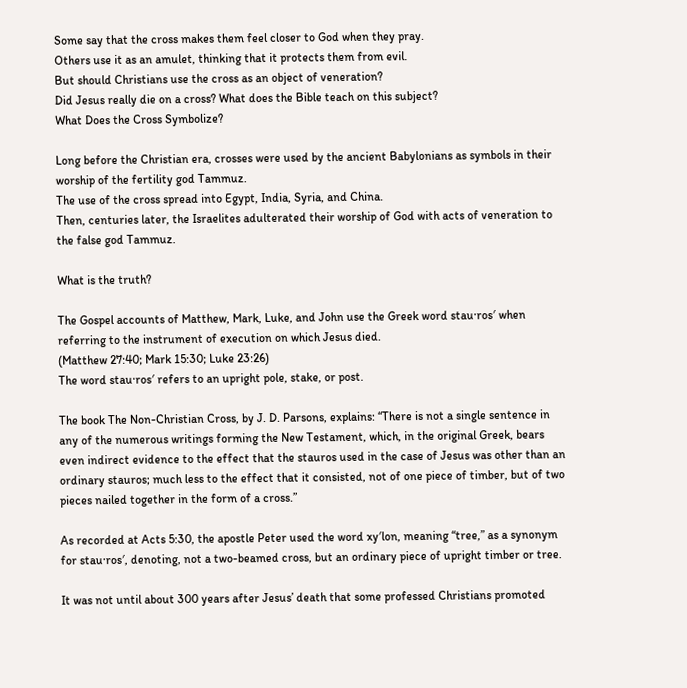Some say that the cross makes them feel closer to God when they pray.
Others use it as an amulet, thinking that it protects them from evil.
But should Christians use the cross as an object of veneration?
Did Jesus really die on a cross? What does the Bible teach on this subject?
What Does the Cross Symbolize?

Long before the Christian era, crosses were used by the ancient Babylonians as symbols in their worship of the fertility god Tammuz.
The use of the cross spread into Egypt, India, Syria, and China.
Then, centuries later, the Israelites adulterated their worship of God with acts of veneration to the false god Tammuz.

What is the truth?

The Gospel accounts of Matthew, Mark, Luke, and John use the Greek word stau·ros′ when referring to the instrument of execution on which Jesus died.
(Matthew 27:40; Mark 15:30; Luke 23:26)
The word stau·ros′ refers to an upright pole, stake, or post.

The book The Non-Christian Cross, by J. D. Parsons, explains: “There is not a single sentence in any of the numerous writings forming the New Testament, which, in the original Greek, bears even indirect evidence to the effect that the stauros used in the case of Jesus was other than an ordinary stauros; much less to the effect that it consisted, not of one piece of timber, but of two pieces nailed together in the form of a cross.”

As recorded at Acts 5:30, the apostle Peter used the word xy′lon, meaning “tree,” as a synonym for stau·ros′, denoting, not a two-beamed cross, but an ordinary piece of upright timber or tree.

It was not until about 300 years after Jesus’ death that some professed Christians promoted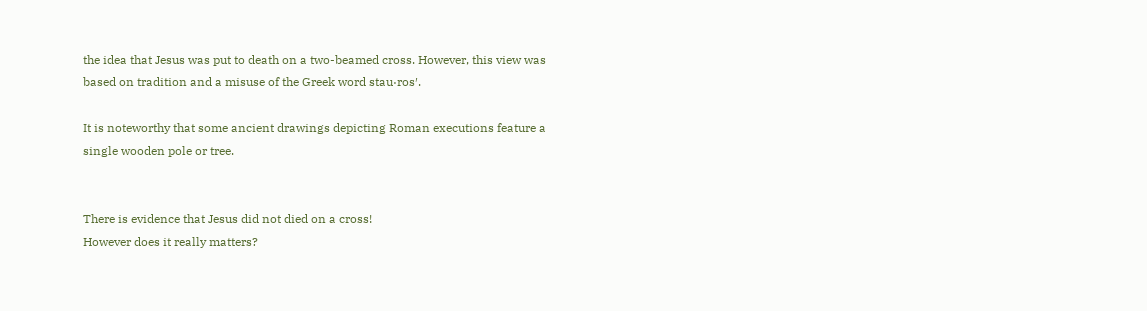the idea that Jesus was put to death on a two-beamed cross. However, this view was based on tradition and a misuse of the Greek word stau·ros′.

It is noteworthy that some ancient drawings depicting Roman executions feature a single wooden pole or tree.


There is evidence that Jesus did not died on a cross!
However does it really matters?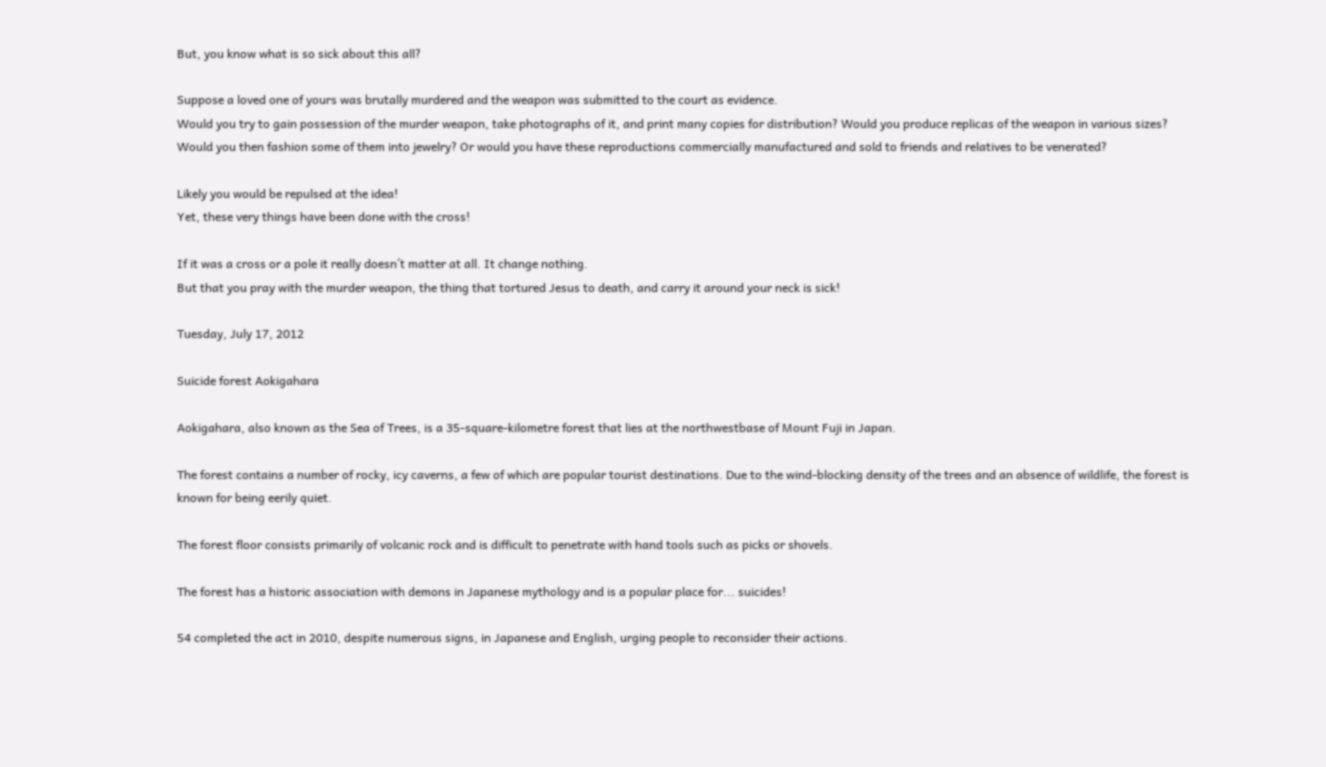But, you know what is so sick about this all?

Suppose a loved one of yours was brutally murdered and the weapon was submitted to the court as evidence.
Would you try to gain possession of the murder weapon, take photographs of it, and print many copies for distribution? Would you produce replicas of the weapon in various sizes?
Would you then fashion some of them into jewelry? Or would you have these reproductions commercially manufactured and sold to friends and relatives to be venerated?

Likely you would be repulsed at the idea!
Yet, these very things have been done with the cross!

If it was a cross or a pole it really doesn´t matter at all. It change nothing.
But that you pray with the murder weapon, the thing that tortured Jesus to death, and carry it around your neck is sick!

Tuesday, July 17, 2012

Suicide forest Aokigahara

Aokigahara, also known as the Sea of Trees, is a 35-square-kilometre forest that lies at the northwestbase of Mount Fuji in Japan.

The forest contains a number of rocky, icy caverns, a few of which are popular tourist destinations. Due to the wind-blocking density of the trees and an absence of wildlife, the forest is known for being eerily quiet.

The forest floor consists primarily of volcanic rock and is difficult to penetrate with hand tools such as picks or shovels.

The forest has a historic association with demons in Japanese mythology and is a popular place for... suicides!

54 completed the act in 2010, despite numerous signs, in Japanese and English, urging people to reconsider their actions.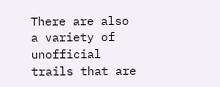There are also a variety of unofficial trails that are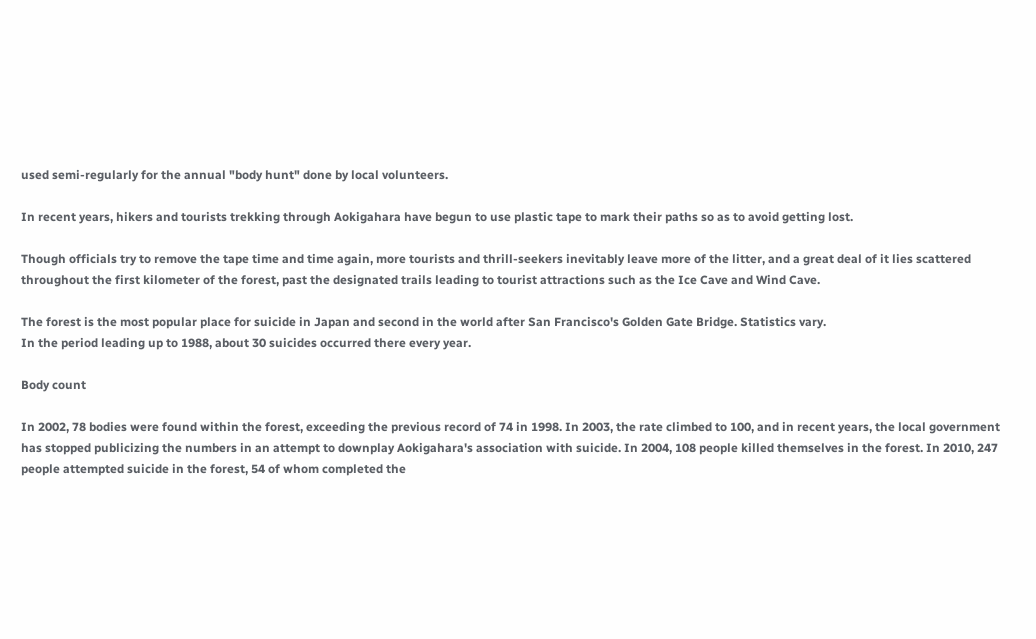used semi-regularly for the annual "body hunt" done by local volunteers.

In recent years, hikers and tourists trekking through Aokigahara have begun to use plastic tape to mark their paths so as to avoid getting lost.

Though officials try to remove the tape time and time again, more tourists and thrill-seekers inevitably leave more of the litter, and a great deal of it lies scattered throughout the first kilometer of the forest, past the designated trails leading to tourist attractions such as the Ice Cave and Wind Cave.

The forest is the most popular place for suicide in Japan and second in the world after San Francisco's Golden Gate Bridge. Statistics vary.
In the period leading up to 1988, about 30 suicides occurred there every year.

Body count

In 2002, 78 bodies were found within the forest, exceeding the previous record of 74 in 1998. In 2003, the rate climbed to 100, and in recent years, the local government has stopped publicizing the numbers in an attempt to downplay Aokigahara's association with suicide. In 2004, 108 people killed themselves in the forest. In 2010, 247 people attempted suicide in the forest, 54 of whom completed the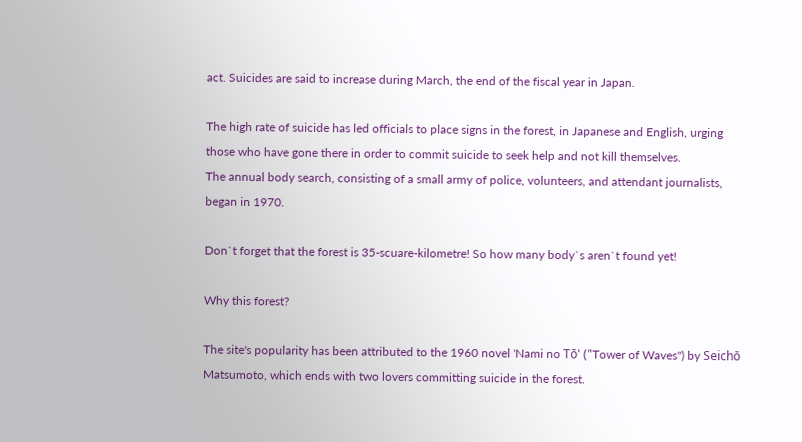act. Suicides are said to increase during March, the end of the fiscal year in Japan.

The high rate of suicide has led officials to place signs in the forest, in Japanese and English, urging those who have gone there in order to commit suicide to seek help and not kill themselves.
The annual body search, consisting of a small army of police, volunteers, and attendant journalists, began in 1970.

Don`t forget that the forest is 35-scuare-kilometre! So how many body`s aren`t found yet!

Why this forest?

The site's popularity has been attributed to the 1960 novel 'Nami no Tō' ("Tower of Waves") by Seichō Matsumoto, which ends with two lovers committing suicide in the forest.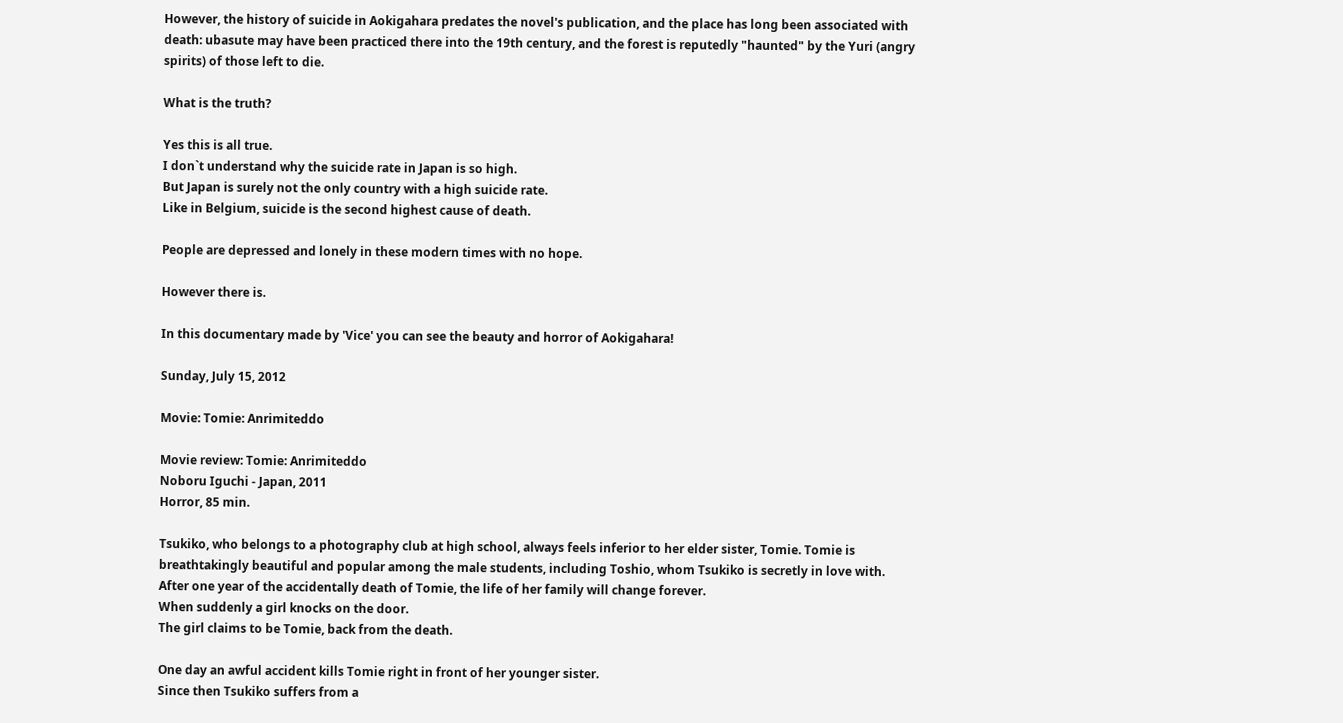However, the history of suicide in Aokigahara predates the novel's publication, and the place has long been associated with death: ubasute may have been practiced there into the 19th century, and the forest is reputedly "haunted" by the Yuri (angry spirits) of those left to die.

What is the truth?

Yes this is all true.
I don`t understand why the suicide rate in Japan is so high.
But Japan is surely not the only country with a high suicide rate.
Like in Belgium, suicide is the second highest cause of death.

People are depressed and lonely in these modern times with no hope.

However there is.

In this documentary made by 'Vice' you can see the beauty and horror of Aokigahara!

Sunday, July 15, 2012

Movie: Tomie: Anrimiteddo

Movie review: Tomie: Anrimiteddo
Noboru Iguchi - Japan, 2011
Horror, 85 min.

Tsukiko, who belongs to a photography club at high school, always feels inferior to her elder sister, Tomie. Tomie is breathtakingly beautiful and popular among the male students, including Toshio, whom Tsukiko is secretly in love with.
After one year of the accidentally death of Tomie, the life of her family will change forever.
When suddenly a girl knocks on the door.
The girl claims to be Tomie, back from the death.

One day an awful accident kills Tomie right in front of her younger sister.
Since then Tsukiko suffers from a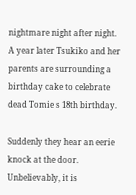nightmare night after night.
A year later Tsukiko and her parents are surrounding a birthday cake to celebrate dead Tomie s 18th birthday.

Suddenly they hear an eerie knock at the door.
Unbelievably, it is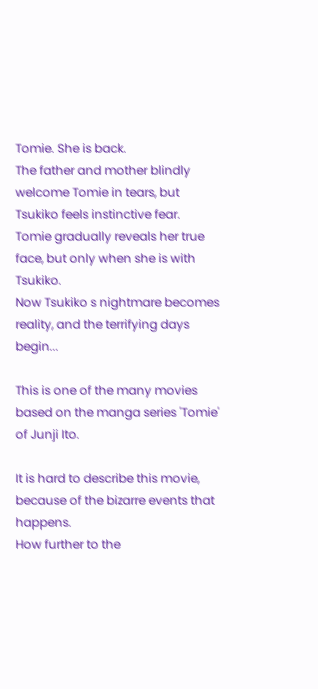Tomie. She is back.
The father and mother blindly welcome Tomie in tears, but Tsukiko feels instinctive fear.
Tomie gradually reveals her true face, but only when she is with Tsukiko.
Now Tsukiko s nightmare becomes reality, and the terrifying days begin...

This is one of the many movies based on the manga series 'Tomie' of Junji Ito.

It is hard to describe this movie, because of the bizarre events that happens.
How further to the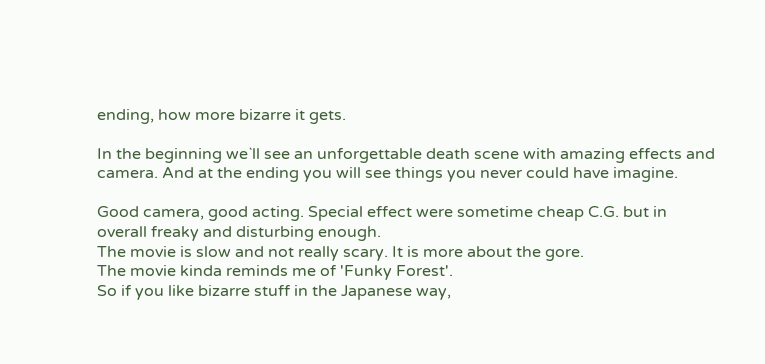ending, how more bizarre it gets.

In the beginning we`ll see an unforgettable death scene with amazing effects and camera. And at the ending you will see things you never could have imagine.

Good camera, good acting. Special effect were sometime cheap C.G. but in overall freaky and disturbing enough.
The movie is slow and not really scary. It is more about the gore.
The movie kinda reminds me of 'Funky Forest'.
So if you like bizarre stuff in the Japanese way,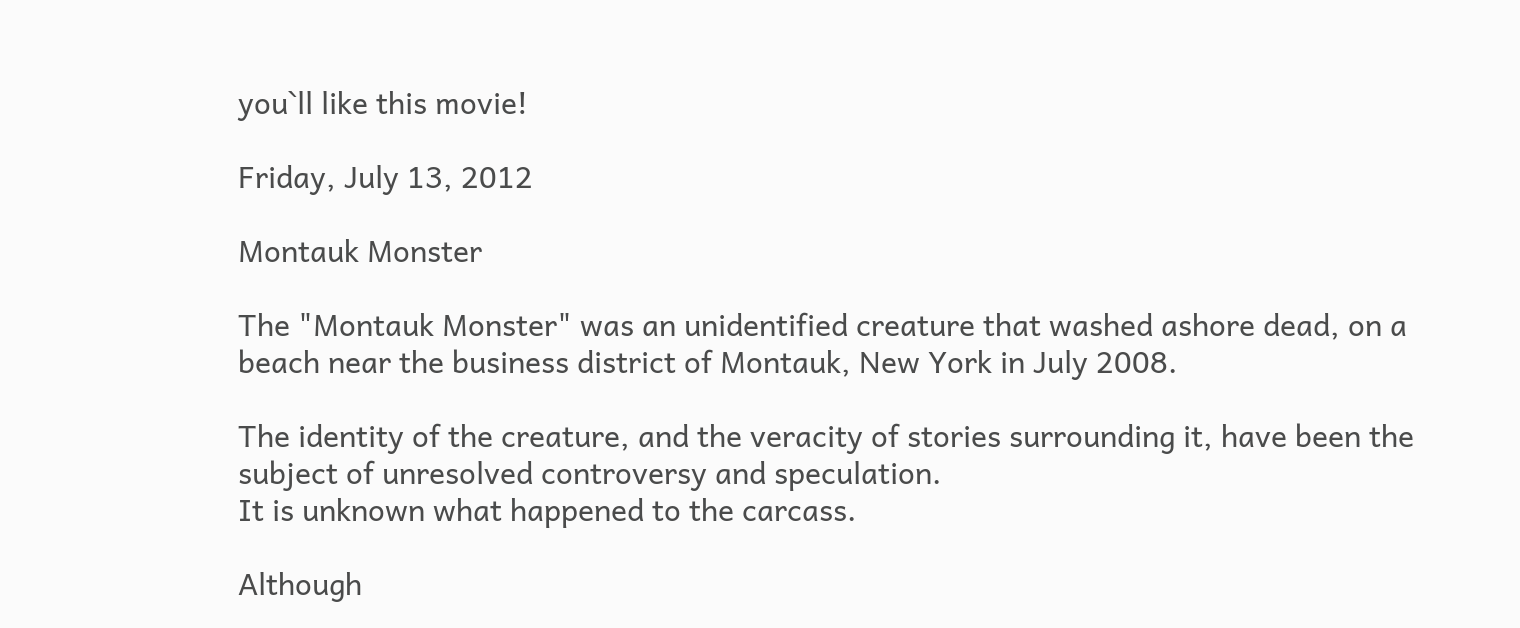you`ll like this movie!

Friday, July 13, 2012

Montauk Monster

The "Montauk Monster" was an unidentified creature that washed ashore dead, on a beach near the business district of Montauk, New York in July 2008.

The identity of the creature, and the veracity of stories surrounding it, have been the subject of unresolved controversy and speculation.
It is unknown what happened to the carcass.

Although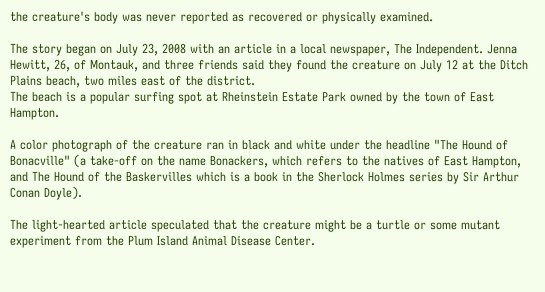the creature's body was never reported as recovered or physically examined.

The story began on July 23, 2008 with an article in a local newspaper, The Independent. Jenna Hewitt, 26, of Montauk, and three friends said they found the creature on July 12 at the Ditch Plains beach, two miles east of the district.
The beach is a popular surfing spot at Rheinstein Estate Park owned by the town of East Hampton.

A color photograph of the creature ran in black and white under the headline "The Hound of Bonacville" (a take-off on the name Bonackers, which refers to the natives of East Hampton, and The Hound of the Baskervilles which is a book in the Sherlock Holmes series by Sir Arthur Conan Doyle).

The light-hearted article speculated that the creature might be a turtle or some mutant experiment from the Plum Island Animal Disease Center.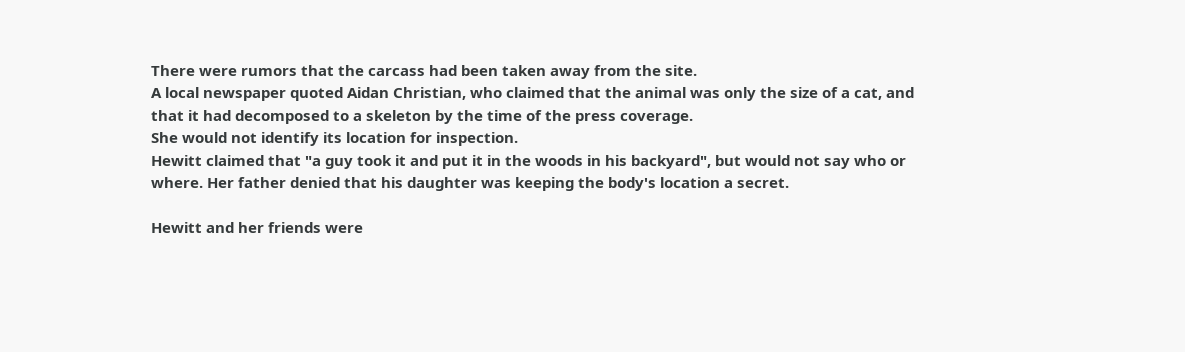There were rumors that the carcass had been taken away from the site.
A local newspaper quoted Aidan Christian, who claimed that the animal was only the size of a cat, and that it had decomposed to a skeleton by the time of the press coverage.
She would not identify its location for inspection.
Hewitt claimed that "a guy took it and put it in the woods in his backyard", but would not say who or where. Her father denied that his daughter was keeping the body's location a secret.

Hewitt and her friends were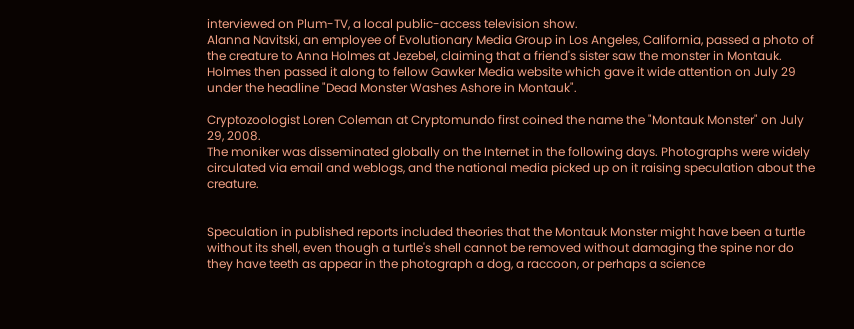interviewed on Plum-TV, a local public-access television show.
Alanna Navitski, an employee of Evolutionary Media Group in Los Angeles, California, passed a photo of the creature to Anna Holmes at Jezebel, claiming that a friend's sister saw the monster in Montauk.
Holmes then passed it along to fellow Gawker Media website which gave it wide attention on July 29 under the headline "Dead Monster Washes Ashore in Montauk".

Cryptozoologist Loren Coleman at Cryptomundo first coined the name the "Montauk Monster" on July 29, 2008.
The moniker was disseminated globally on the Internet in the following days. Photographs were widely circulated via email and weblogs, and the national media picked up on it raising speculation about the creature.


Speculation in published reports included theories that the Montauk Monster might have been a turtle without its shell, even though a turtle's shell cannot be removed without damaging the spine nor do they have teeth as appear in the photograph a dog, a raccoon, or perhaps a science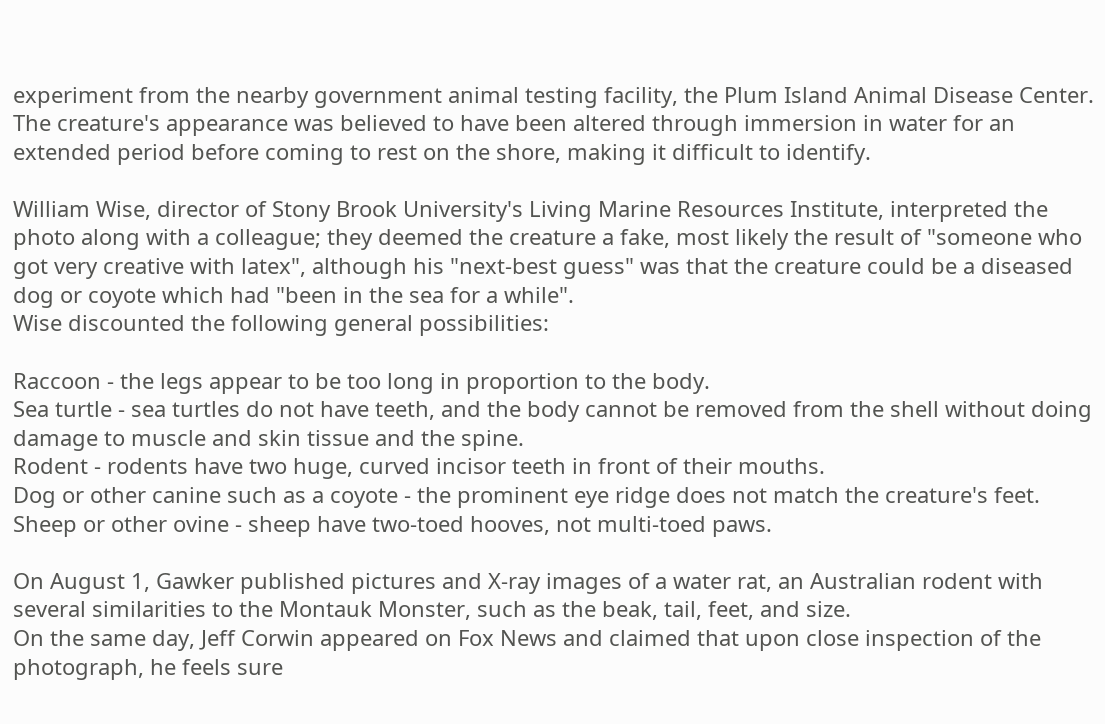experiment from the nearby government animal testing facility, the Plum Island Animal Disease Center.
The creature's appearance was believed to have been altered through immersion in water for an extended period before coming to rest on the shore, making it difficult to identify.

William Wise, director of Stony Brook University's Living Marine Resources Institute, interpreted the photo along with a colleague; they deemed the creature a fake, most likely the result of "someone who got very creative with latex", although his "next-best guess" was that the creature could be a diseased dog or coyote which had "been in the sea for a while".
Wise discounted the following general possibilities:

Raccoon - the legs appear to be too long in proportion to the body.
Sea turtle - sea turtles do not have teeth, and the body cannot be removed from the shell without doing damage to muscle and skin tissue and the spine.
Rodent - rodents have two huge, curved incisor teeth in front of their mouths.
Dog or other canine such as a coyote - the prominent eye ridge does not match the creature's feet.
Sheep or other ovine - sheep have two-toed hooves, not multi-toed paws.

On August 1, Gawker published pictures and X-ray images of a water rat, an Australian rodent with several similarities to the Montauk Monster, such as the beak, tail, feet, and size.
On the same day, Jeff Corwin appeared on Fox News and claimed that upon close inspection of the photograph, he feels sure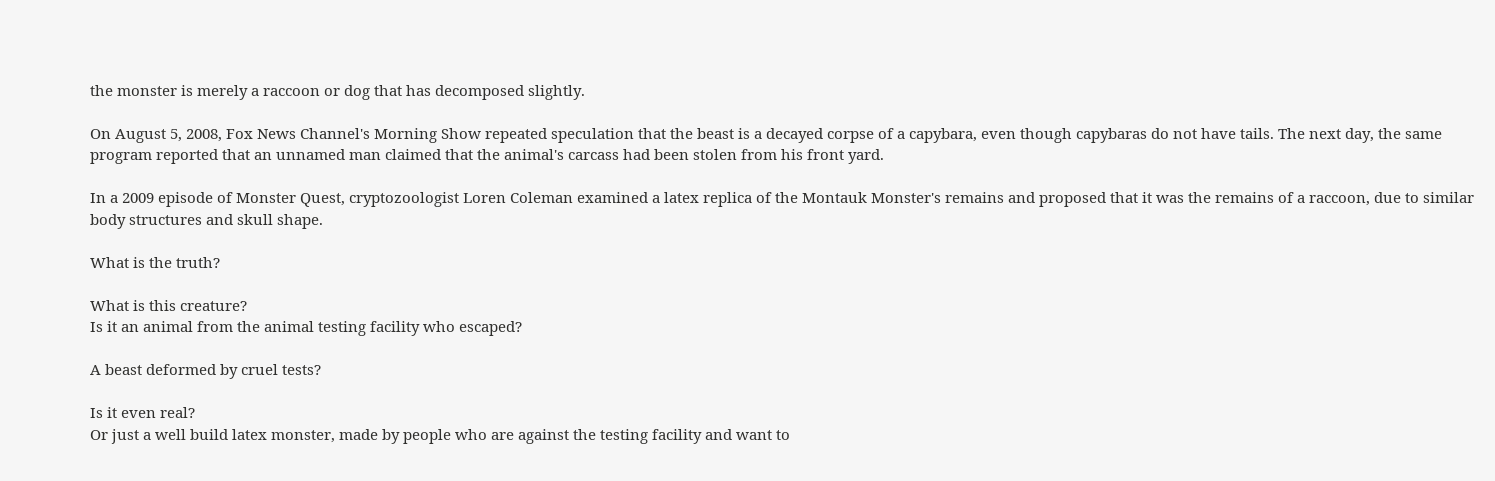the monster is merely a raccoon or dog that has decomposed slightly.

On August 5, 2008, Fox News Channel's Morning Show repeated speculation that the beast is a decayed corpse of a capybara, even though capybaras do not have tails. The next day, the same program reported that an unnamed man claimed that the animal's carcass had been stolen from his front yard.

In a 2009 episode of Monster Quest, cryptozoologist Loren Coleman examined a latex replica of the Montauk Monster's remains and proposed that it was the remains of a raccoon, due to similar body structures and skull shape.

What is the truth?

What is this creature?
Is it an animal from the animal testing facility who escaped?

A beast deformed by cruel tests?

Is it even real?
Or just a well build latex monster, made by people who are against the testing facility and want to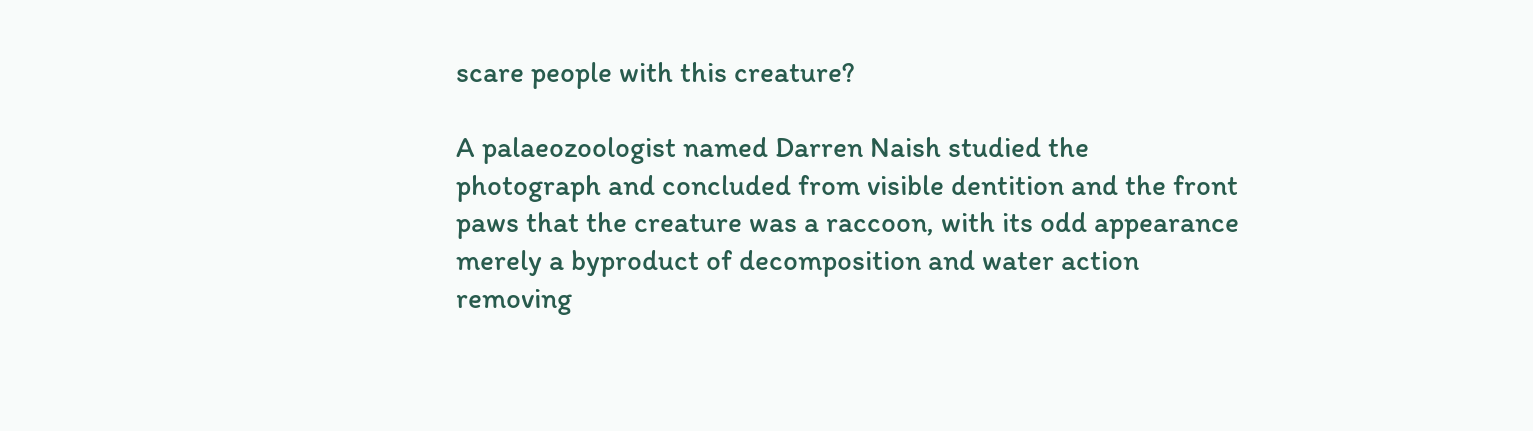scare people with this creature?

A palaeozoologist named Darren Naish studied the photograph and concluded from visible dentition and the front paws that the creature was a raccoon, with its odd appearance merely a byproduct of decomposition and water action removing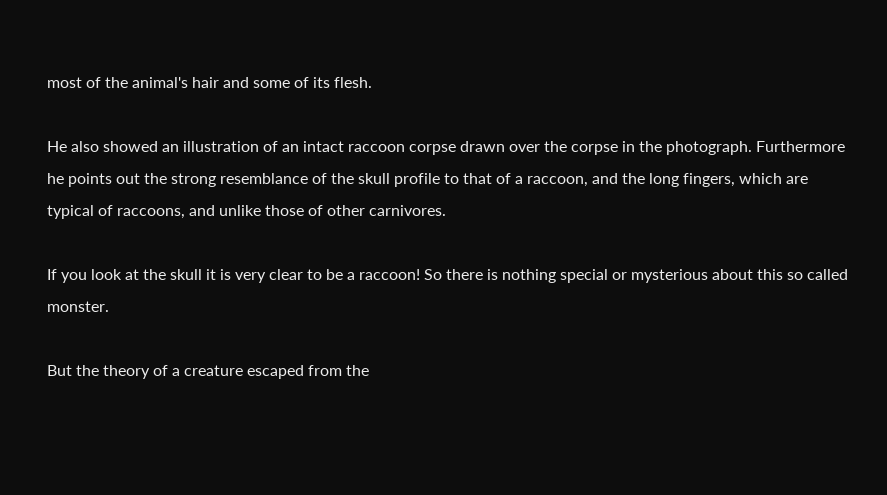most of the animal's hair and some of its flesh.

He also showed an illustration of an intact raccoon corpse drawn over the corpse in the photograph. Furthermore he points out the strong resemblance of the skull profile to that of a raccoon, and the long fingers, which are typical of raccoons, and unlike those of other carnivores.

If you look at the skull it is very clear to be a raccoon! So there is nothing special or mysterious about this so called monster.

But the theory of a creature escaped from the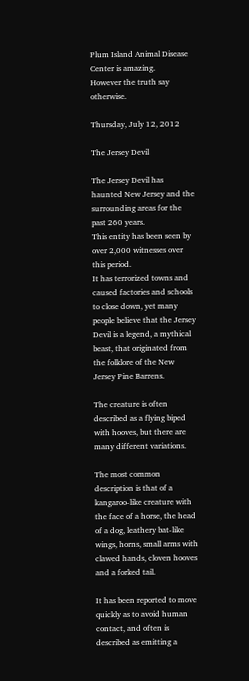Plum Island Animal Disease Center is amazing.
However the truth say otherwise.

Thursday, July 12, 2012

The Jersey Devil

The Jersey Devil has haunted New Jersey and the surrounding areas for the past 260 years.
This entity has been seen by over 2,000 witnesses over this period.
It has terrorized towns and caused factories and schools to close down, yet many people believe that the Jersey Devil is a legend, a mythical beast, that originated from the folklore of the New Jersey Pine Barrens.

The creature is often described as a flying biped with hooves, but there are many different variations.

The most common description is that of a kangaroo-like creature with the face of a horse, the head of a dog, leathery bat-like wings, horns, small arms with clawed hands, cloven hooves and a forked tail.

It has been reported to move quickly as to avoid human contact, and often is described as emitting a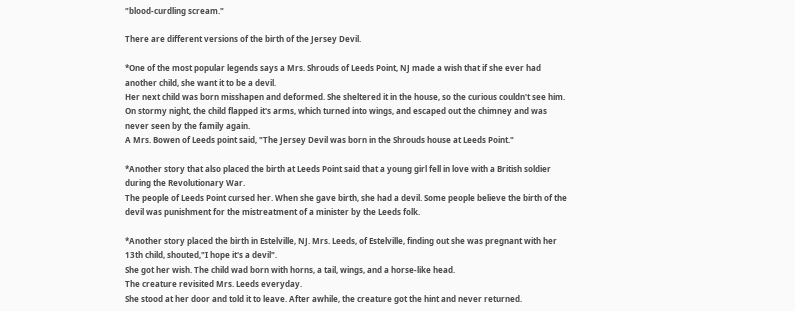"blood-curdling scream."

There are different versions of the birth of the Jersey Devil.

*One of the most popular legends says a Mrs. Shrouds of Leeds Point, NJ made a wish that if she ever had another child, she want it to be a devil.
Her next child was born misshapen and deformed. She sheltered it in the house, so the curious couldn't see him.
On stormy night, the child flapped it's arms, which turned into wings, and escaped out the chimney and was never seen by the family again.
A Mrs. Bowen of Leeds point said, "The Jersey Devil was born in the Shrouds house at Leeds Point."

*Another story that also placed the birth at Leeds Point said that a young girl fell in love with a British soldier during the Revolutionary War.
The people of Leeds Point cursed her. When she gave birth, she had a devil. Some people believe the birth of the devil was punishment for the mistreatment of a minister by the Leeds folk.

*Another story placed the birth in Estelville, NJ. Mrs. Leeds, of Estelville, finding out she was pregnant with her 13th child, shouted,"I hope it's a devil".
She got her wish. The child wad born with horns, a tail, wings, and a horse-like head.
The creature revisited Mrs. Leeds everyday.
She stood at her door and told it to leave. After awhile, the creature got the hint and never returned.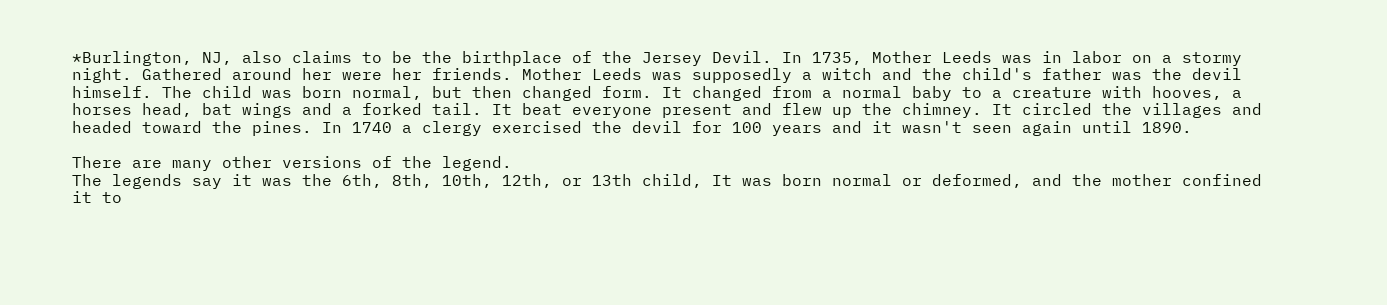*Burlington, NJ, also claims to be the birthplace of the Jersey Devil. In 1735, Mother Leeds was in labor on a stormy night. Gathered around her were her friends. Mother Leeds was supposedly a witch and the child's father was the devil himself. The child was born normal, but then changed form. It changed from a normal baby to a creature with hooves, a horses head, bat wings and a forked tail. It beat everyone present and flew up the chimney. It circled the villages and headed toward the pines. In 1740 a clergy exercised the devil for 100 years and it wasn't seen again until 1890.

There are many other versions of the legend.
The legends say it was the 6th, 8th, 10th, 12th, or 13th child, It was born normal or deformed, and the mother confined it to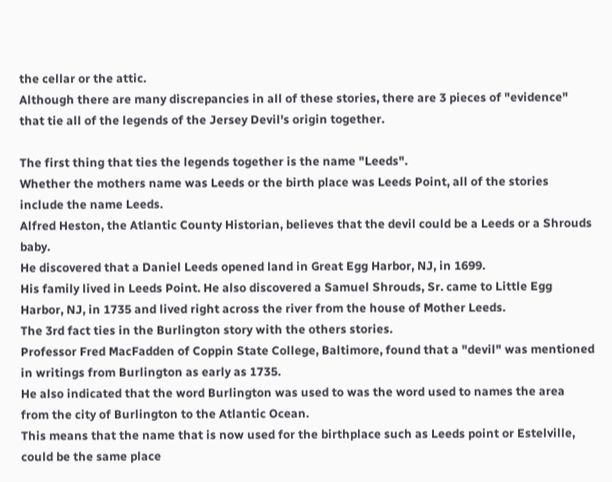the cellar or the attic.
Although there are many discrepancies in all of these stories, there are 3 pieces of "evidence" that tie all of the legends of the Jersey Devil's origin together.

The first thing that ties the legends together is the name "Leeds".
Whether the mothers name was Leeds or the birth place was Leeds Point, all of the stories include the name Leeds.
Alfred Heston, the Atlantic County Historian, believes that the devil could be a Leeds or a Shrouds baby.
He discovered that a Daniel Leeds opened land in Great Egg Harbor, NJ, in 1699.
His family lived in Leeds Point. He also discovered a Samuel Shrouds, Sr. came to Little Egg Harbor, NJ, in 1735 and lived right across the river from the house of Mother Leeds.
The 3rd fact ties in the Burlington story with the others stories.
Professor Fred MacFadden of Coppin State College, Baltimore, found that a "devil" was mentioned in writings from Burlington as early as 1735.
He also indicated that the word Burlington was used to was the word used to names the area from the city of Burlington to the Atlantic Ocean.
This means that the name that is now used for the birthplace such as Leeds point or Estelville, could be the same place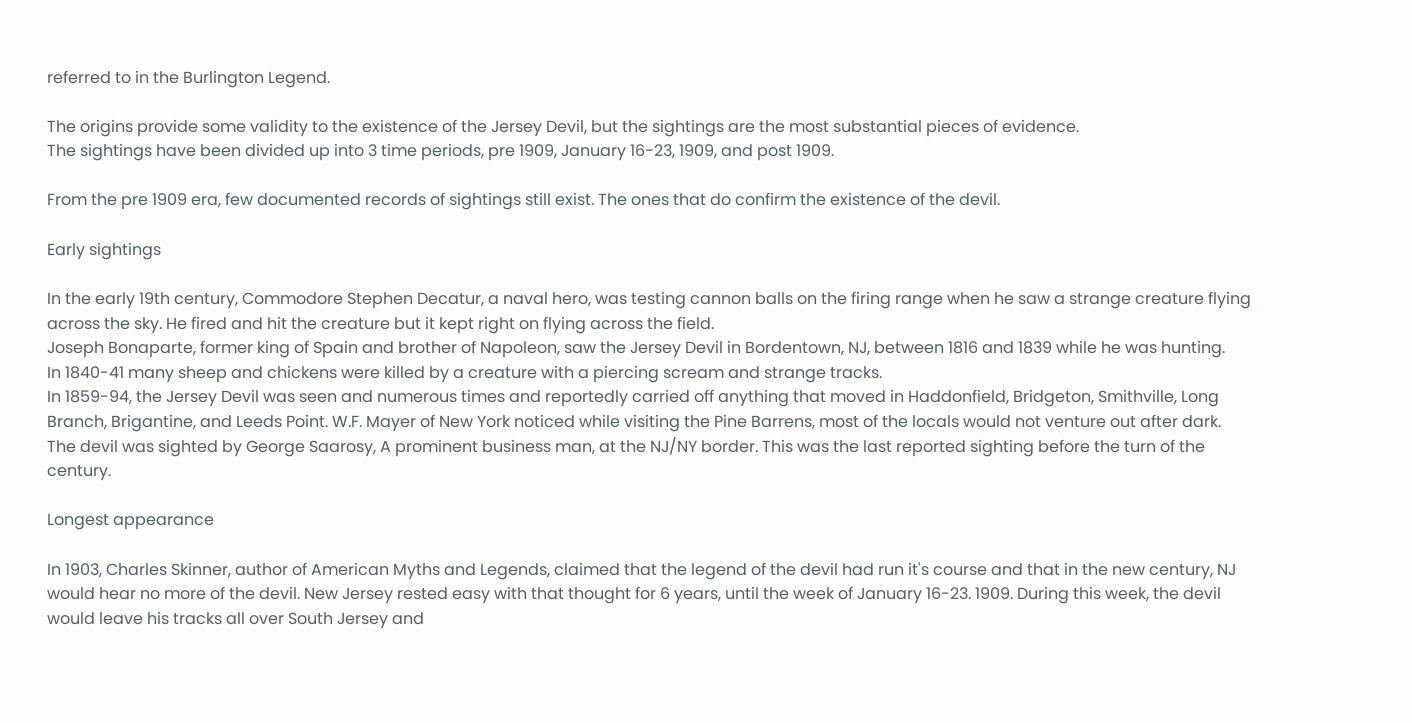referred to in the Burlington Legend.

The origins provide some validity to the existence of the Jersey Devil, but the sightings are the most substantial pieces of evidence.
The sightings have been divided up into 3 time periods, pre 1909, January 16-23, 1909, and post 1909.

From the pre 1909 era, few documented records of sightings still exist. The ones that do confirm the existence of the devil.

Early sightings

In the early 19th century, Commodore Stephen Decatur, a naval hero, was testing cannon balls on the firing range when he saw a strange creature flying across the sky. He fired and hit the creature but it kept right on flying across the field.
Joseph Bonaparte, former king of Spain and brother of Napoleon, saw the Jersey Devil in Bordentown, NJ, between 1816 and 1839 while he was hunting.
In 1840-41 many sheep and chickens were killed by a creature with a piercing scream and strange tracks.
In 1859-94, the Jersey Devil was seen and numerous times and reportedly carried off anything that moved in Haddonfield, Bridgeton, Smithville, Long Branch, Brigantine, and Leeds Point. W.F. Mayer of New York noticed while visiting the Pine Barrens, most of the locals would not venture out after dark.
The devil was sighted by George Saarosy, A prominent business man, at the NJ/NY border. This was the last reported sighting before the turn of the century.

Longest appearance

In 1903, Charles Skinner, author of American Myths and Legends, claimed that the legend of the devil had run it's course and that in the new century, NJ would hear no more of the devil. New Jersey rested easy with that thought for 6 years, until the week of January 16-23. 1909. During this week, the devil would leave his tracks all over South Jersey and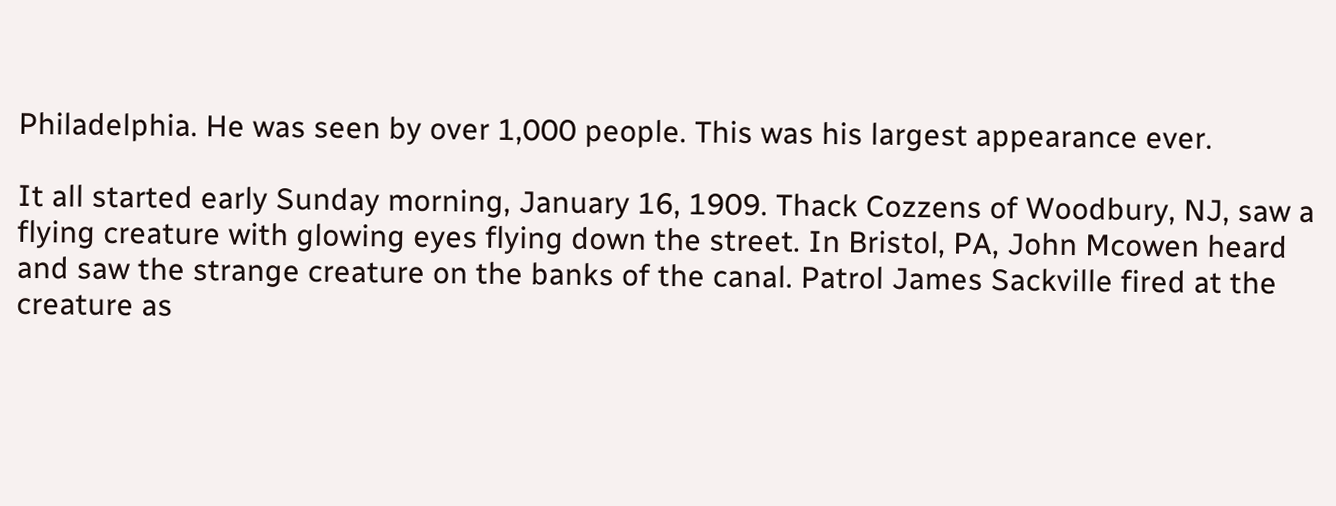Philadelphia. He was seen by over 1,000 people. This was his largest appearance ever.

It all started early Sunday morning, January 16, 1909. Thack Cozzens of Woodbury, NJ, saw a flying creature with glowing eyes flying down the street. In Bristol, PA, John Mcowen heard and saw the strange creature on the banks of the canal. Patrol James Sackville fired at the creature as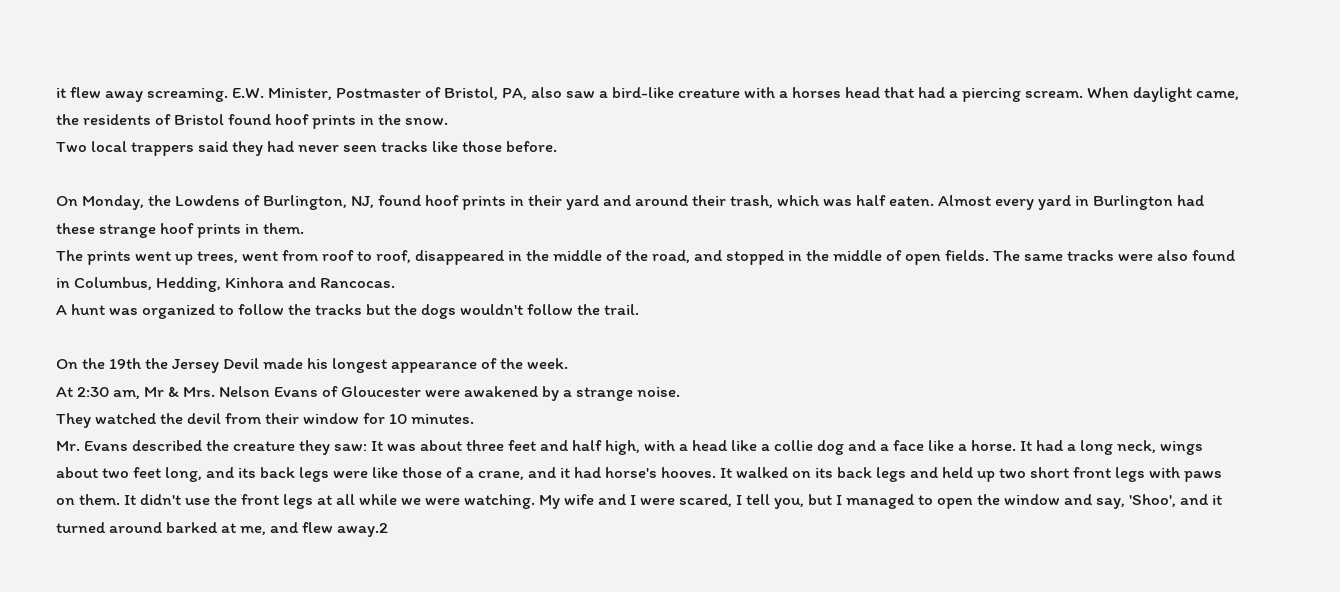it flew away screaming. E.W. Minister, Postmaster of Bristol, PA, also saw a bird-like creature with a horses head that had a piercing scream. When daylight came, the residents of Bristol found hoof prints in the snow.
Two local trappers said they had never seen tracks like those before.

On Monday, the Lowdens of Burlington, NJ, found hoof prints in their yard and around their trash, which was half eaten. Almost every yard in Burlington had these strange hoof prints in them.
The prints went up trees, went from roof to roof, disappeared in the middle of the road, and stopped in the middle of open fields. The same tracks were also found in Columbus, Hedding, Kinhora and Rancocas.
A hunt was organized to follow the tracks but the dogs wouldn't follow the trail.

On the 19th the Jersey Devil made his longest appearance of the week.
At 2:30 am, Mr & Mrs. Nelson Evans of Gloucester were awakened by a strange noise.
They watched the devil from their window for 10 minutes.
Mr. Evans described the creature they saw: It was about three feet and half high, with a head like a collie dog and a face like a horse. It had a long neck, wings about two feet long, and its back legs were like those of a crane, and it had horse's hooves. It walked on its back legs and held up two short front legs with paws on them. It didn't use the front legs at all while we were watching. My wife and I were scared, I tell you, but I managed to open the window and say, 'Shoo', and it turned around barked at me, and flew away.2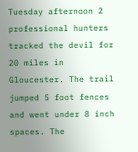Tuesday afternoon 2 professional hunters tracked the devil for 20 miles in Gloucester. The trail jumped 5 foot fences and went under 8 inch spaces. The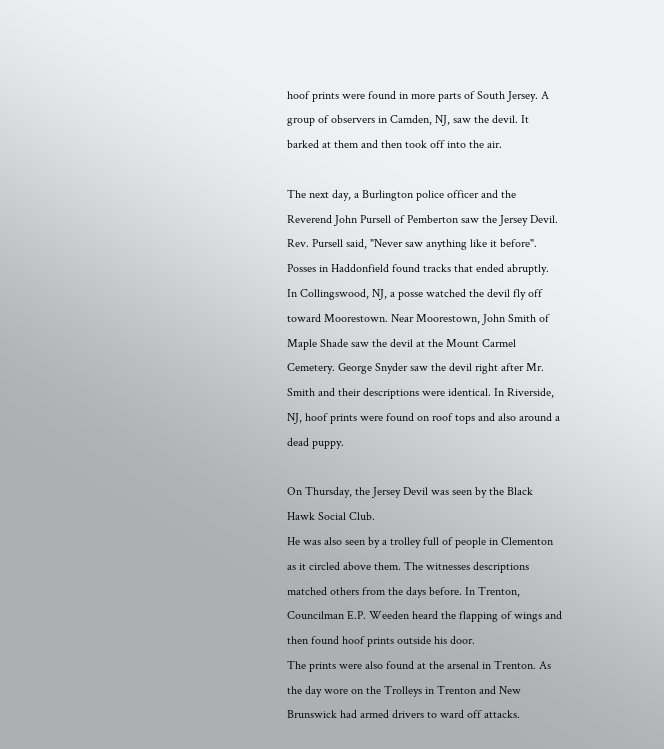hoof prints were found in more parts of South Jersey. A group of observers in Camden, NJ, saw the devil. It barked at them and then took off into the air.

The next day, a Burlington police officer and the Reverend John Pursell of Pemberton saw the Jersey Devil. Rev. Pursell said, "Never saw anything like it before".
Posses in Haddonfield found tracks that ended abruptly.
In Collingswood, NJ, a posse watched the devil fly off toward Moorestown. Near Moorestown, John Smith of Maple Shade saw the devil at the Mount Carmel Cemetery. George Snyder saw the devil right after Mr. Smith and their descriptions were identical. In Riverside, NJ, hoof prints were found on roof tops and also around a dead puppy.

On Thursday, the Jersey Devil was seen by the Black Hawk Social Club.
He was also seen by a trolley full of people in Clementon as it circled above them. The witnesses descriptions matched others from the days before. In Trenton, Councilman E.P. Weeden heard the flapping of wings and then found hoof prints outside his door.
The prints were also found at the arsenal in Trenton. As the day wore on the Trolleys in Trenton and New Brunswick had armed drivers to ward off attacks.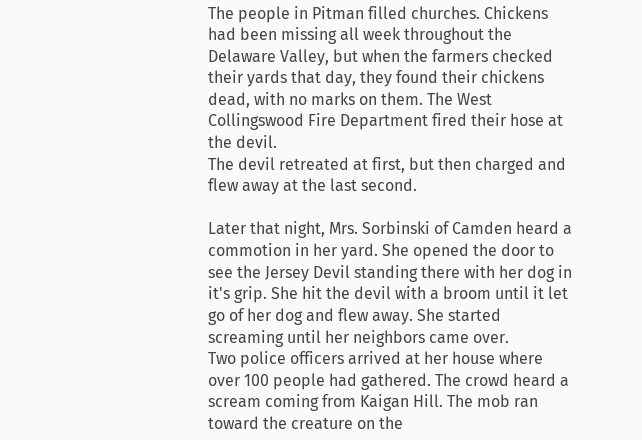The people in Pitman filled churches. Chickens had been missing all week throughout the Delaware Valley, but when the farmers checked their yards that day, they found their chickens dead, with no marks on them. The West Collingswood Fire Department fired their hose at the devil.
The devil retreated at first, but then charged and flew away at the last second.

Later that night, Mrs. Sorbinski of Camden heard a commotion in her yard. She opened the door to see the Jersey Devil standing there with her dog in it's grip. She hit the devil with a broom until it let go of her dog and flew away. She started screaming until her neighbors came over.
Two police officers arrived at her house where over 100 people had gathered. The crowd heard a scream coming from Kaigan Hill. The mob ran toward the creature on the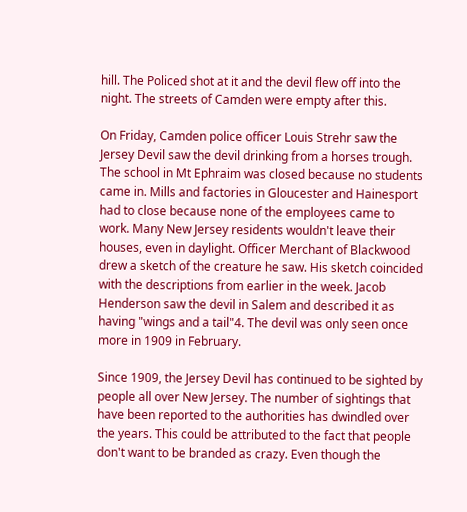hill. The Policed shot at it and the devil flew off into the night. The streets of Camden were empty after this.

On Friday, Camden police officer Louis Strehr saw the Jersey Devil saw the devil drinking from a horses trough. The school in Mt Ephraim was closed because no students came in. Mills and factories in Gloucester and Hainesport had to close because none of the employees came to work. Many New Jersey residents wouldn't leave their houses, even in daylight. Officer Merchant of Blackwood drew a sketch of the creature he saw. His sketch coincided with the descriptions from earlier in the week. Jacob Henderson saw the devil in Salem and described it as having "wings and a tail"4. The devil was only seen once more in 1909 in February.

Since 1909, the Jersey Devil has continued to be sighted by people all over New Jersey. The number of sightings that have been reported to the authorities has dwindled over the years. This could be attributed to the fact that people don't want to be branded as crazy. Even though the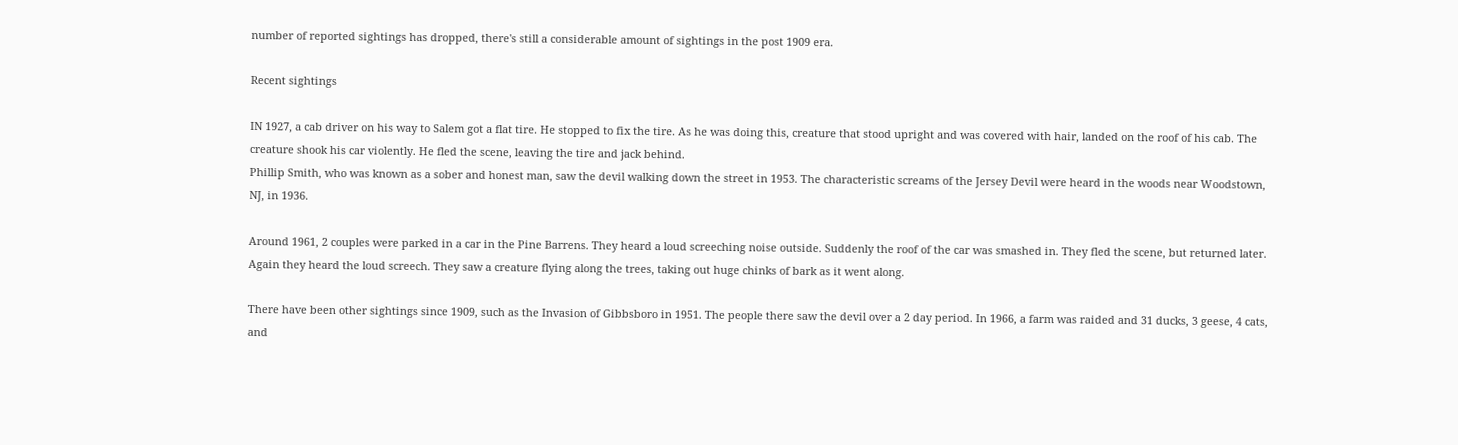number of reported sightings has dropped, there's still a considerable amount of sightings in the post 1909 era.

Recent sightings

IN 1927, a cab driver on his way to Salem got a flat tire. He stopped to fix the tire. As he was doing this, creature that stood upright and was covered with hair, landed on the roof of his cab. The creature shook his car violently. He fled the scene, leaving the tire and jack behind.
Phillip Smith, who was known as a sober and honest man, saw the devil walking down the street in 1953. The characteristic screams of the Jersey Devil were heard in the woods near Woodstown, NJ, in 1936.

Around 1961, 2 couples were parked in a car in the Pine Barrens. They heard a loud screeching noise outside. Suddenly the roof of the car was smashed in. They fled the scene, but returned later. Again they heard the loud screech. They saw a creature flying along the trees, taking out huge chinks of bark as it went along.

There have been other sightings since 1909, such as the Invasion of Gibbsboro in 1951. The people there saw the devil over a 2 day period. In 1966, a farm was raided and 31 ducks, 3 geese, 4 cats, and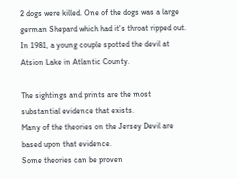2 dogs were killed. One of the dogs was a large german Shepard which had it's throat ripped out. In 1981, a young couple spotted the devil at Atsion Lake in Atlantic County.

The sightings and prints are the most substantial evidence that exists.
Many of the theories on the Jersey Devil are based upon that evidence.
Some theories can be proven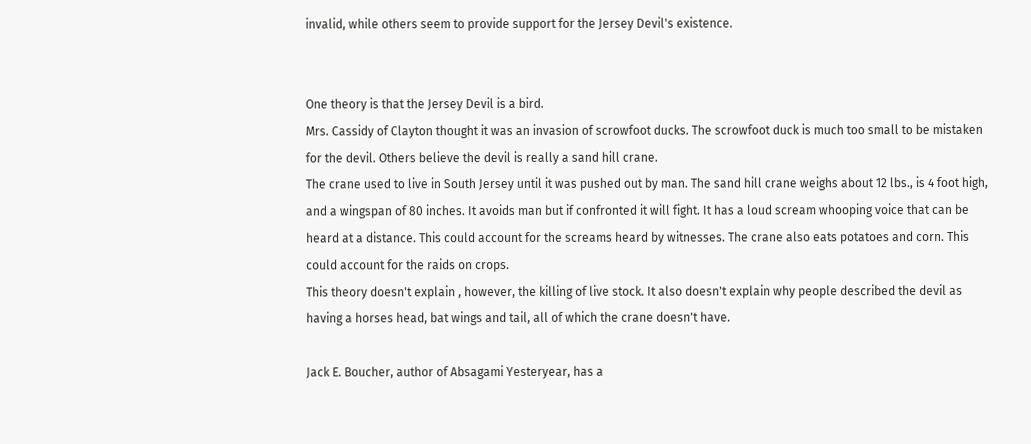invalid, while others seem to provide support for the Jersey Devil's existence.


One theory is that the Jersey Devil is a bird.
Mrs. Cassidy of Clayton thought it was an invasion of scrowfoot ducks. The scrowfoot duck is much too small to be mistaken for the devil. Others believe the devil is really a sand hill crane.
The crane used to live in South Jersey until it was pushed out by man. The sand hill crane weighs about 12 lbs., is 4 foot high, and a wingspan of 80 inches. It avoids man but if confronted it will fight. It has a loud scream whooping voice that can be heard at a distance. This could account for the screams heard by witnesses. The crane also eats potatoes and corn. This could account for the raids on crops.
This theory doesn't explain , however, the killing of live stock. It also doesn't explain why people described the devil as having a horses head, bat wings and tail, all of which the crane doesn't have.

Jack E. Boucher, author of Absagami Yesteryear, has a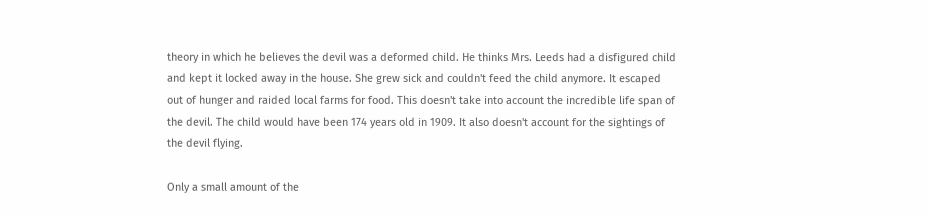theory in which he believes the devil was a deformed child. He thinks Mrs. Leeds had a disfigured child and kept it locked away in the house. She grew sick and couldn't feed the child anymore. It escaped out of hunger and raided local farms for food. This doesn't take into account the incredible life span of the devil. The child would have been 174 years old in 1909. It also doesn't account for the sightings of the devil flying.

Only a small amount of the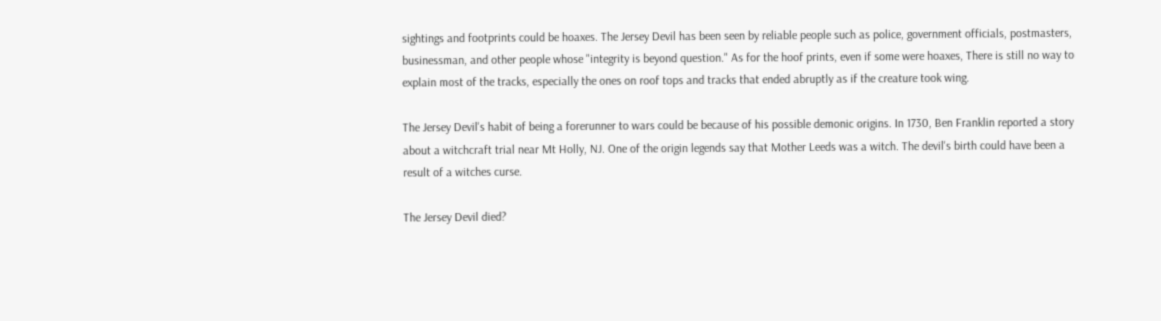sightings and footprints could be hoaxes. The Jersey Devil has been seen by reliable people such as police, government officials, postmasters, businessman, and other people whose "integrity is beyond question." As for the hoof prints, even if some were hoaxes, There is still no way to explain most of the tracks, especially the ones on roof tops and tracks that ended abruptly as if the creature took wing.

The Jersey Devil's habit of being a forerunner to wars could be because of his possible demonic origins. In 1730, Ben Franklin reported a story about a witchcraft trial near Mt Holly, NJ. One of the origin legends say that Mother Leeds was a witch. The devil's birth could have been a result of a witches curse.

The Jersey Devil died?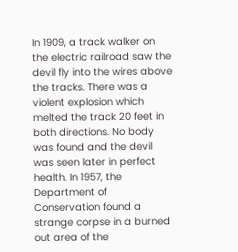In 1909, a track walker on the electric railroad saw the devil fly into the wires above the tracks. There was a violent explosion which melted the track 20 feet in both directions. No body was found and the devil was seen later in perfect health. In 1957, the Department of Conservation found a strange corpse in a burned out area of the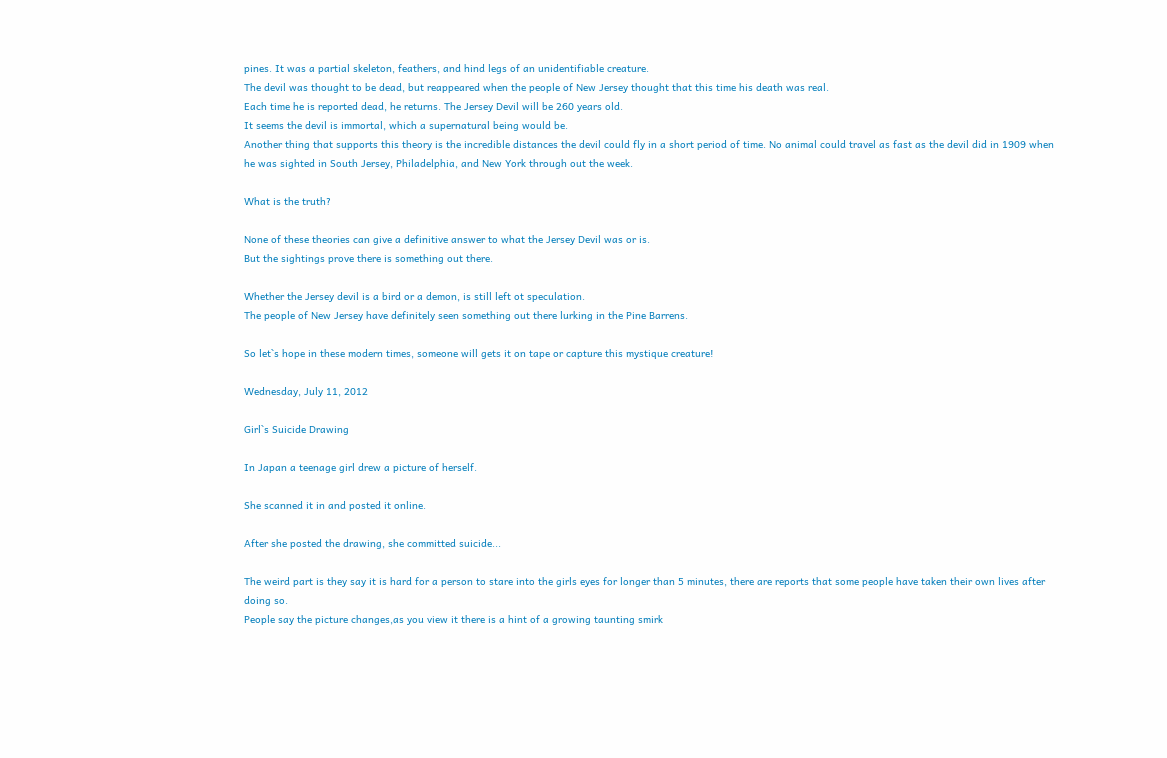pines. It was a partial skeleton, feathers, and hind legs of an unidentifiable creature.
The devil was thought to be dead, but reappeared when the people of New Jersey thought that this time his death was real.
Each time he is reported dead, he returns. The Jersey Devil will be 260 years old.
It seems the devil is immortal, which a supernatural being would be.
Another thing that supports this theory is the incredible distances the devil could fly in a short period of time. No animal could travel as fast as the devil did in 1909 when he was sighted in South Jersey, Philadelphia, and New York through out the week.

What is the truth?

None of these theories can give a definitive answer to what the Jersey Devil was or is.
But the sightings prove there is something out there.

Whether the Jersey devil is a bird or a demon, is still left ot speculation.
The people of New Jersey have definitely seen something out there lurking in the Pine Barrens.

So let`s hope in these modern times, someone will gets it on tape or capture this mystique creature!

Wednesday, July 11, 2012

Girl`s Suicide Drawing

In Japan a teenage girl drew a picture of herself.

She scanned it in and posted it online.

After she posted the drawing, she committed suicide...

The weird part is they say it is hard for a person to stare into the girls eyes for longer than 5 minutes, there are reports that some people have taken their own lives after doing so.
People say the picture changes,as you view it there is a hint of a growing taunting smirk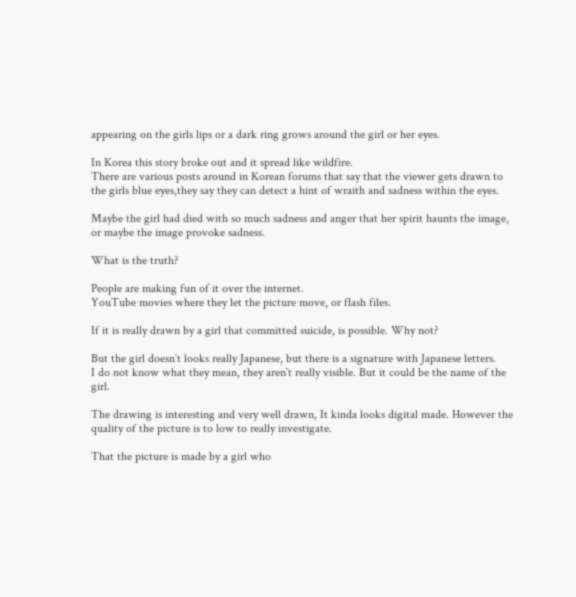appearing on the girls lips or a dark ring grows around the girl or her eyes.

In Korea this story broke out and it spread like wildfire.
There are various posts around in Korean forums that say that the viewer gets drawn to the girls blue eyes,they say they can detect a hint of wraith and sadness within the eyes.

Maybe the girl had died with so much sadness and anger that her spirit haunts the image, or maybe the image provoke sadness.

What is the truth?

People are making fun of it over the internet.
YouTube movies where they let the picture move, or flash files.

If it is really drawn by a girl that committed suicide, is possible. Why not?

But the girl doesn`t looks really Japanese, but there is a signature with Japanese letters.
I do not know what they mean, they aren`t really visible. But it could be the name of the girl.

The drawing is interesting and very well drawn, It kinda looks digital made. However the quality of the picture is to low to really investigate.

That the picture is made by a girl who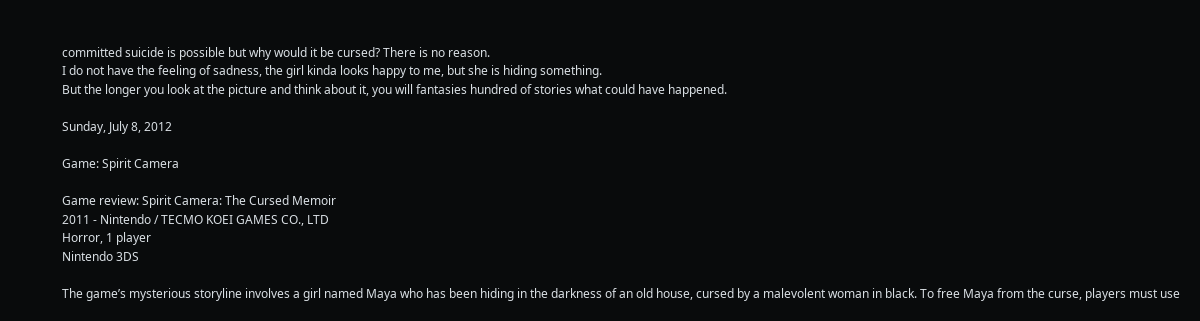committed suicide is possible but why would it be cursed? There is no reason.
I do not have the feeling of sadness, the girl kinda looks happy to me, but she is hiding something.
But the longer you look at the picture and think about it, you will fantasies hundred of stories what could have happened.

Sunday, July 8, 2012

Game: Spirit Camera

Game review: Spirit Camera: The Cursed Memoir
2011 - Nintendo / TECMO KOEI GAMES CO., LTD
Horror, 1 player
Nintendo 3DS

The game’s mysterious storyline involves a girl named Maya who has been hiding in the darkness of an old house, cursed by a malevolent woman in black. To free Maya from the curse, players must use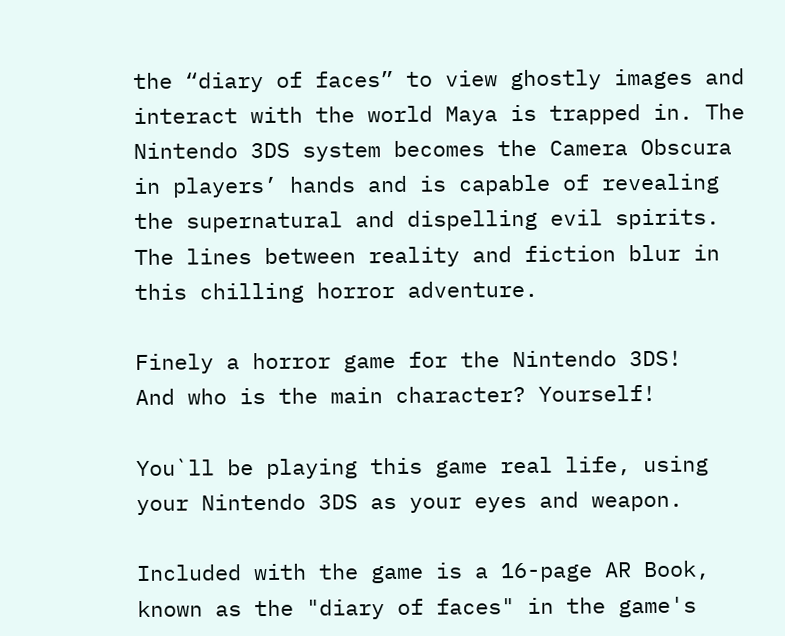the “diary of faces” to view ghostly images and interact with the world Maya is trapped in. The Nintendo 3DS system becomes the Camera Obscura in players’ hands and is capable of revealing the supernatural and dispelling evil spirits. The lines between reality and fiction blur in this chilling horror adventure.

Finely a horror game for the Nintendo 3DS!
And who is the main character? Yourself!

You`ll be playing this game real life, using your Nintendo 3DS as your eyes and weapon.

Included with the game is a 16-page AR Book, known as the "diary of faces" in the game's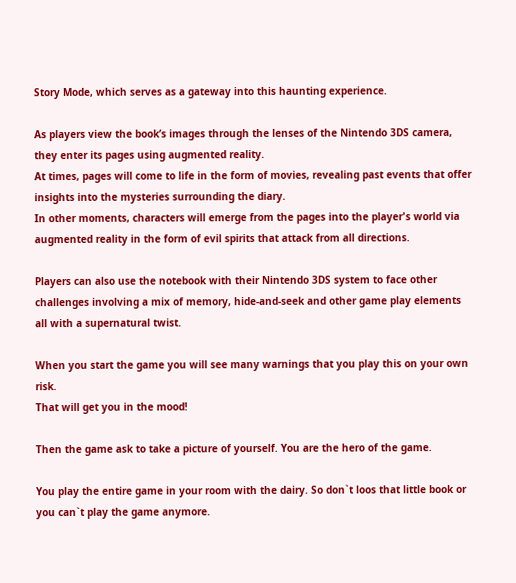Story Mode, which serves as a gateway into this haunting experience.

As players view the book’s images through the lenses of the Nintendo 3DS camera, they enter its pages using augmented reality.
At times, pages will come to life in the form of movies, revealing past events that offer insights into the mysteries surrounding the diary.
In other moments, characters will emerge from the pages into the player's world via augmented reality in the form of evil spirits that attack from all directions.

Players can also use the notebook with their Nintendo 3DS system to face other challenges involving a mix of memory, hide-and-seek and other game play elements all with a supernatural twist.

When you start the game you will see many warnings that you play this on your own risk.
That will get you in the mood!

Then the game ask to take a picture of yourself. You are the hero of the game.

You play the entire game in your room with the dairy. So don`t loos that little book or you can`t play the game anymore.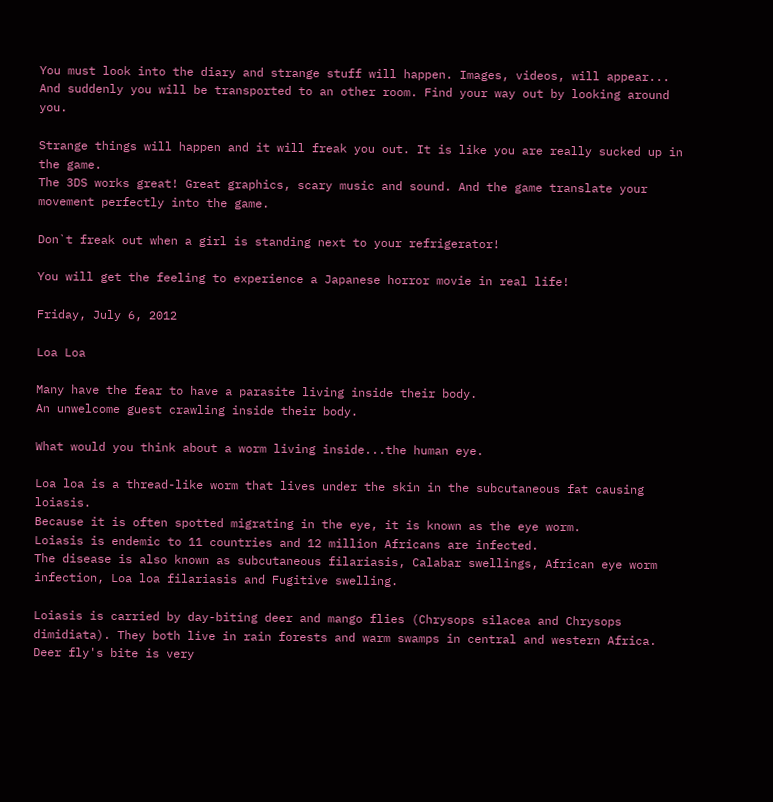You must look into the diary and strange stuff will happen. Images, videos, will appear...
And suddenly you will be transported to an other room. Find your way out by looking around you.

Strange things will happen and it will freak you out. It is like you are really sucked up in the game.
The 3DS works great! Great graphics, scary music and sound. And the game translate your movement perfectly into the game.

Don`t freak out when a girl is standing next to your refrigerator!

You will get the feeling to experience a Japanese horror movie in real life!

Friday, July 6, 2012

Loa Loa

Many have the fear to have a parasite living inside their body.
An unwelcome guest crawling inside their body.

What would you think about a worm living inside...the human eye.

Loa loa is a thread-like worm that lives under the skin in the subcutaneous fat causing loiasis.
Because it is often spotted migrating in the eye, it is known as the eye worm.
Loiasis is endemic to 11 countries and 12 million Africans are infected.
The disease is also known as subcutaneous filariasis, Calabar swellings, African eye worm infection, Loa loa filariasis and Fugitive swelling.

Loiasis is carried by day-biting deer and mango flies (Chrysops silacea and Chrysops dimidiata). They both live in rain forests and warm swamps in central and western Africa. Deer fly's bite is very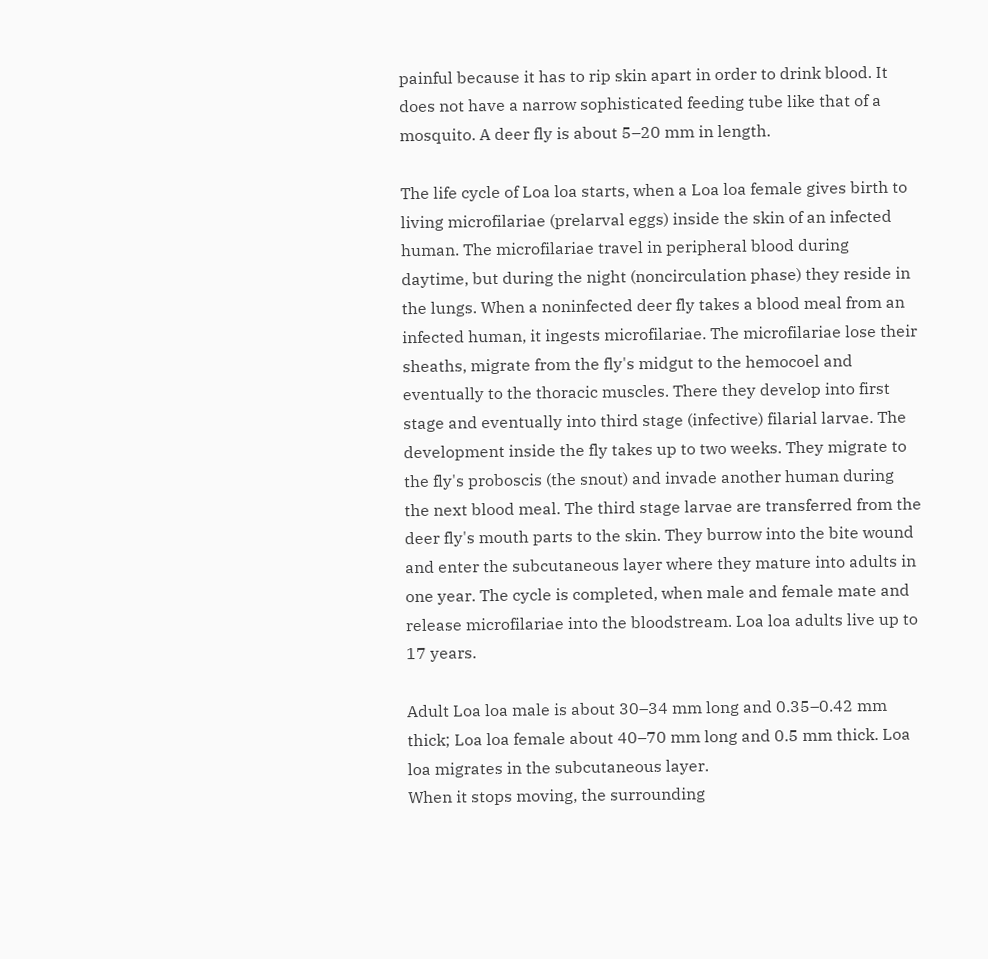painful because it has to rip skin apart in order to drink blood. It does not have a narrow sophisticated feeding tube like that of a mosquito. A deer fly is about 5–20 mm in length.

The life cycle of Loa loa starts, when a Loa loa female gives birth to living microfilariae (prelarval eggs) inside the skin of an infected human. The microfilariae travel in peripheral blood during daytime, but during the night (noncirculation phase) they reside in the lungs. When a noninfected deer fly takes a blood meal from an infected human, it ingests microfilariae. The microfilariae lose their sheaths, migrate from the fly's midgut to the hemocoel and eventually to the thoracic muscles. There they develop into first stage and eventually into third stage (infective) filarial larvae. The development inside the fly takes up to two weeks. They migrate to the fly's proboscis (the snout) and invade another human during the next blood meal. The third stage larvae are transferred from the deer fly's mouth parts to the skin. They burrow into the bite wound and enter the subcutaneous layer where they mature into adults in one year. The cycle is completed, when male and female mate and release microfilariae into the bloodstream. Loa loa adults live up to 17 years.

Adult Loa loa male is about 30–34 mm long and 0.35–0.42 mm thick; Loa loa female about 40–70 mm long and 0.5 mm thick. Loa loa migrates in the subcutaneous layer.
When it stops moving, the surrounding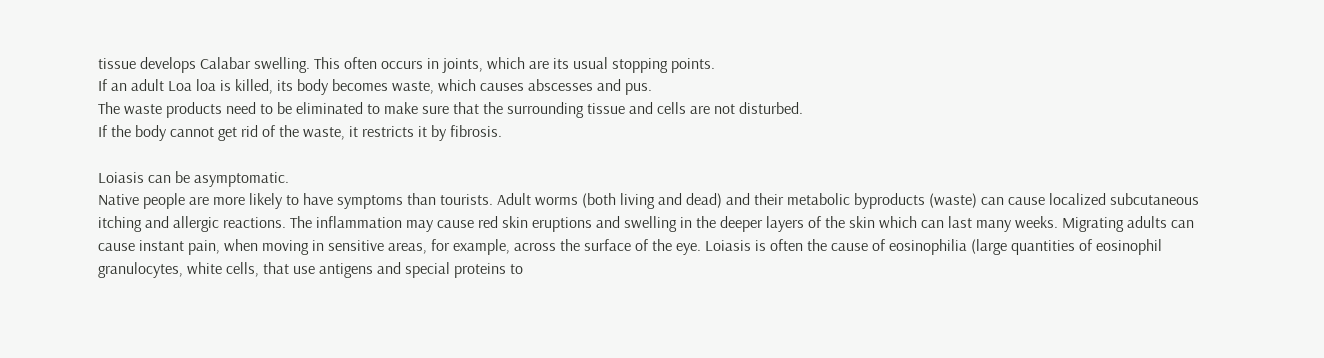tissue develops Calabar swelling. This often occurs in joints, which are its usual stopping points.
If an adult Loa loa is killed, its body becomes waste, which causes abscesses and pus.
The waste products need to be eliminated to make sure that the surrounding tissue and cells are not disturbed.
If the body cannot get rid of the waste, it restricts it by fibrosis.

Loiasis can be asymptomatic.
Native people are more likely to have symptoms than tourists. Adult worms (both living and dead) and their metabolic byproducts (waste) can cause localized subcutaneous itching and allergic reactions. The inflammation may cause red skin eruptions and swelling in the deeper layers of the skin which can last many weeks. Migrating adults can cause instant pain, when moving in sensitive areas, for example, across the surface of the eye. Loiasis is often the cause of eosinophilia (large quantities of eosinophil granulocytes, white cells, that use antigens and special proteins to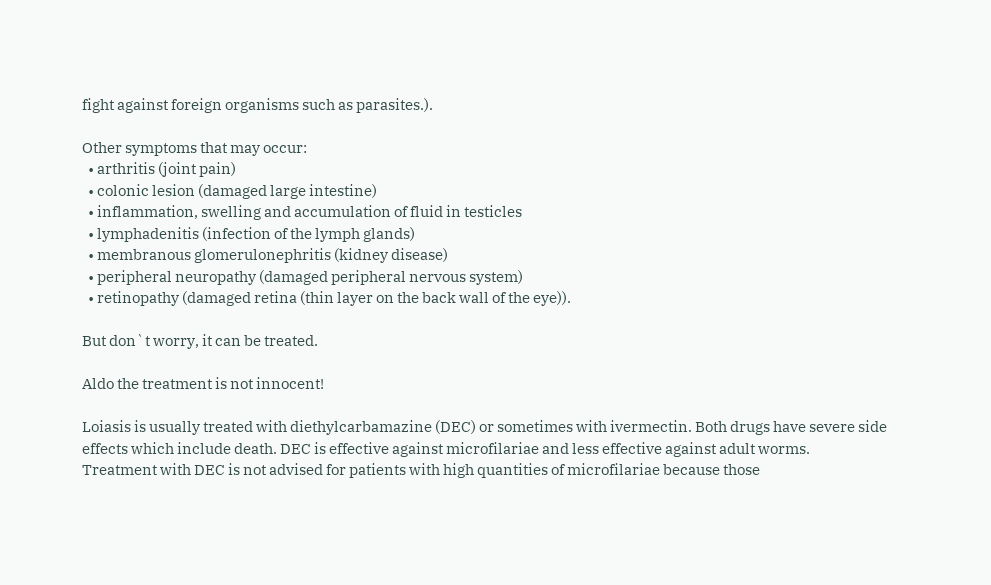fight against foreign organisms such as parasites.).

Other symptoms that may occur:
  • arthritis (joint pain)
  • colonic lesion (damaged large intestine)
  • inflammation, swelling and accumulation of fluid in testicles
  • lymphadenitis (infection of the lymph glands)
  • membranous glomerulonephritis (kidney disease)
  • peripheral neuropathy (damaged peripheral nervous system)
  • retinopathy (damaged retina (thin layer on the back wall of the eye)).

But don`t worry, it can be treated.

Aldo the treatment is not innocent!

Loiasis is usually treated with diethylcarbamazine (DEC) or sometimes with ivermectin. Both drugs have severe side effects which include death. DEC is effective against microfilariae and less effective against adult worms.
Treatment with DEC is not advised for patients with high quantities of microfilariae because those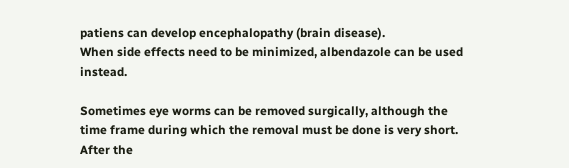patiens can develop encephalopathy (brain disease).
When side effects need to be minimized, albendazole can be used instead.

Sometimes eye worms can be removed surgically, although the time frame during which the removal must be done is very short. After the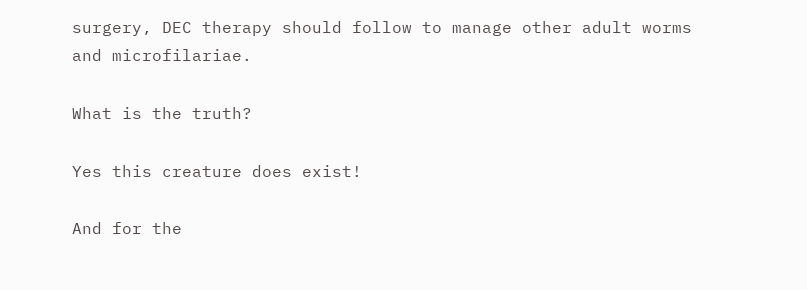surgery, DEC therapy should follow to manage other adult worms and microfilariae.

What is the truth?

Yes this creature does exist!

And for the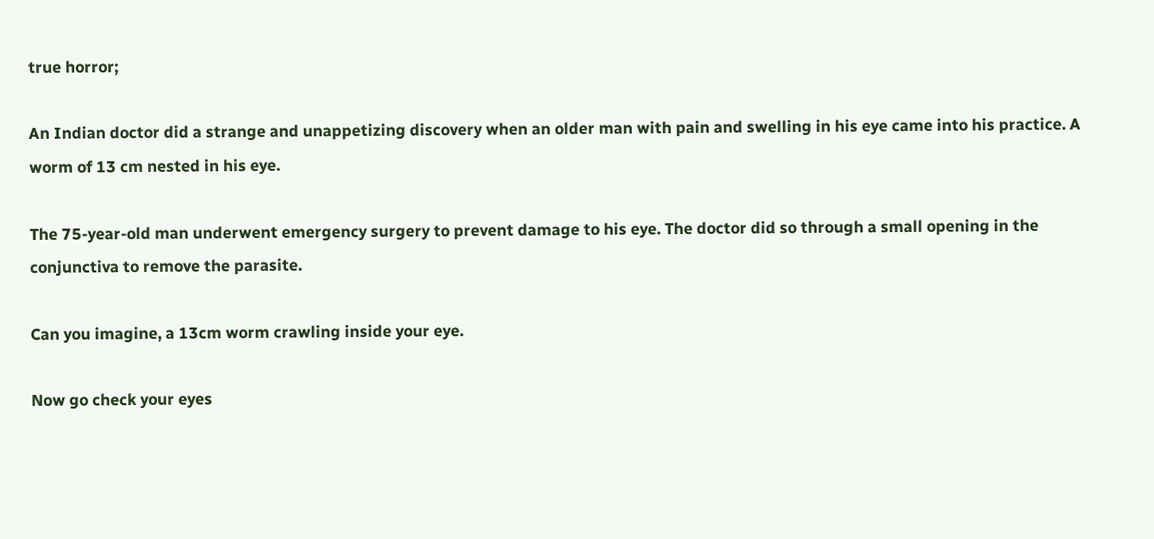true horror;

An Indian doctor did a strange and unappetizing discovery when an older man with pain and swelling in his eye came into his practice. A worm of 13 cm nested in his eye.

The 75-year-old man underwent emergency surgery to prevent damage to his eye. The doctor did so through a small opening in the conjunctiva to remove the parasite.

Can you imagine, a 13cm worm crawling inside your eye.

Now go check your eyes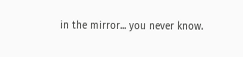in the mirror... you never know.